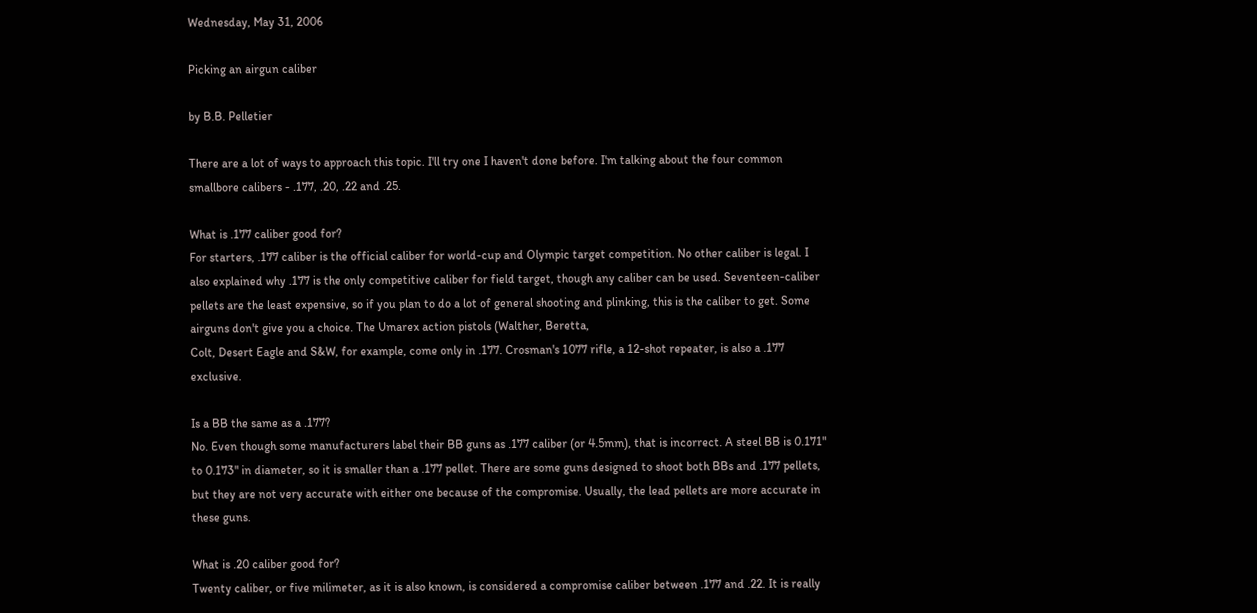Wednesday, May 31, 2006

Picking an airgun caliber

by B.B. Pelletier

There are a lot of ways to approach this topic. I'll try one I haven't done before. I'm talking about the four common smallbore calibers - .177, .20, .22 and .25.

What is .177 caliber good for?
For starters, .177 caliber is the official caliber for world-cup and Olympic target competition. No other caliber is legal. I also explained why .177 is the only competitive caliber for field target, though any caliber can be used. Seventeen-caliber pellets are the least expensive, so if you plan to do a lot of general shooting and plinking, this is the caliber to get. Some airguns don't give you a choice. The Umarex action pistols (Walther, Beretta,
Colt, Desert Eagle and S&W, for example, come only in .177. Crosman's 1077 rifle, a 12-shot repeater, is also a .177 exclusive.

Is a BB the same as a .177?
No. Even though some manufacturers label their BB guns as .177 caliber (or 4.5mm), that is incorrect. A steel BB is 0.171" to 0.173" in diameter, so it is smaller than a .177 pellet. There are some guns designed to shoot both BBs and .177 pellets, but they are not very accurate with either one because of the compromise. Usually, the lead pellets are more accurate in these guns.

What is .20 caliber good for?
Twenty caliber, or five milimeter, as it is also known, is considered a compromise caliber between .177 and .22. It is really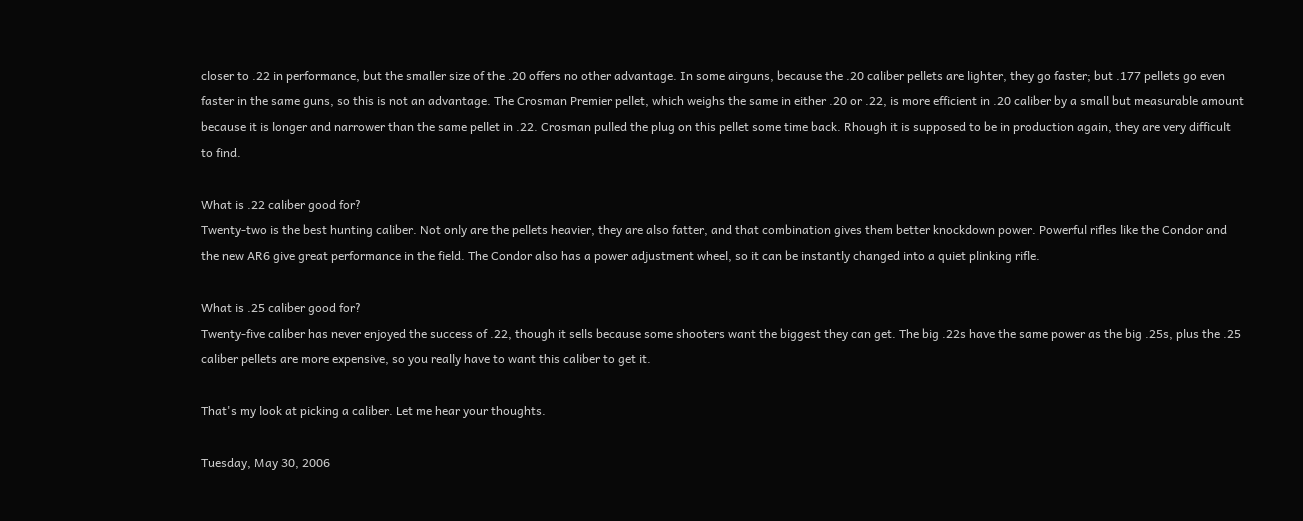closer to .22 in performance, but the smaller size of the .20 offers no other advantage. In some airguns, because the .20 caliber pellets are lighter, they go faster; but .177 pellets go even faster in the same guns, so this is not an advantage. The Crosman Premier pellet, which weighs the same in either .20 or .22, is more efficient in .20 caliber by a small but measurable amount because it is longer and narrower than the same pellet in .22. Crosman pulled the plug on this pellet some time back. Rhough it is supposed to be in production again, they are very difficult to find.

What is .22 caliber good for?
Twenty-two is the best hunting caliber. Not only are the pellets heavier, they are also fatter, and that combination gives them better knockdown power. Powerful rifles like the Condor and the new AR6 give great performance in the field. The Condor also has a power adjustment wheel, so it can be instantly changed into a quiet plinking rifle.

What is .25 caliber good for?
Twenty-five caliber has never enjoyed the success of .22, though it sells because some shooters want the biggest they can get. The big .22s have the same power as the big .25s, plus the .25 caliber pellets are more expensive, so you really have to want this caliber to get it.

That's my look at picking a caliber. Let me hear your thoughts.

Tuesday, May 30, 2006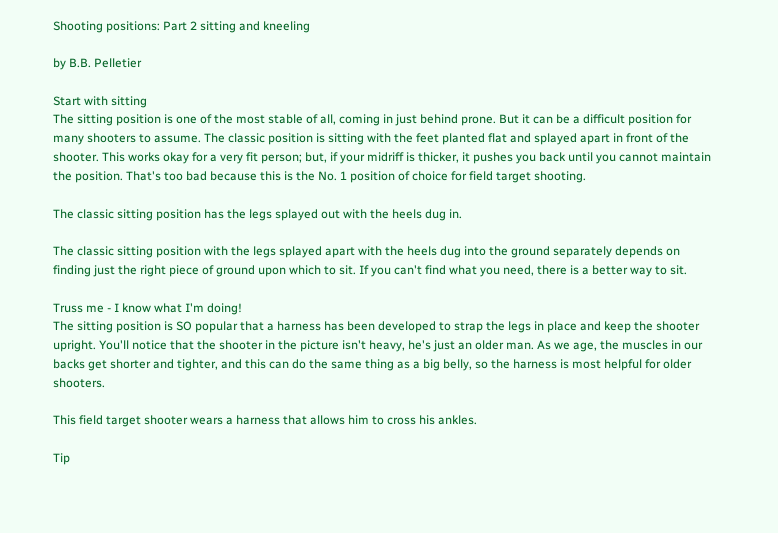Shooting positions: Part 2 sitting and kneeling

by B.B. Pelletier

Start with sitting
The sitting position is one of the most stable of all, coming in just behind prone. But it can be a difficult position for many shooters to assume. The classic position is sitting with the feet planted flat and splayed apart in front of the shooter. This works okay for a very fit person; but, if your midriff is thicker, it pushes you back until you cannot maintain the position. That's too bad because this is the No. 1 position of choice for field target shooting.

The classic sitting position has the legs splayed out with the heels dug in.

The classic sitting position with the legs splayed apart with the heels dug into the ground separately depends on finding just the right piece of ground upon which to sit. If you can't find what you need, there is a better way to sit.

Truss me - I know what I'm doing!
The sitting position is SO popular that a harness has been developed to strap the legs in place and keep the shooter upright. You'll notice that the shooter in the picture isn't heavy, he's just an older man. As we age, the muscles in our backs get shorter and tighter, and this can do the same thing as a big belly, so the harness is most helpful for older shooters.

This field target shooter wears a harness that allows him to cross his ankles.

Tip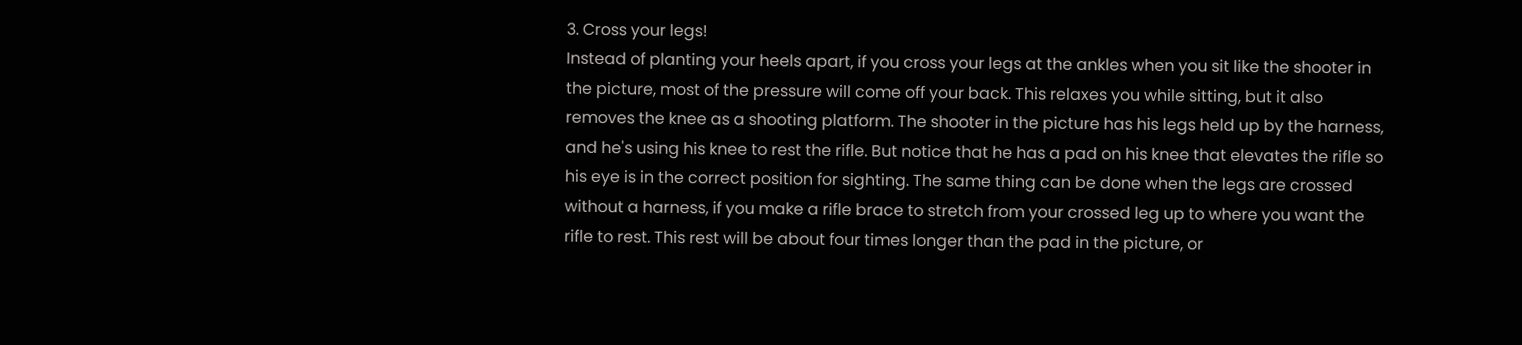3. Cross your legs!
Instead of planting your heels apart, if you cross your legs at the ankles when you sit like the shooter in the picture, most of the pressure will come off your back. This relaxes you while sitting, but it also removes the knee as a shooting platform. The shooter in the picture has his legs held up by the harness, and he's using his knee to rest the rifle. But notice that he has a pad on his knee that elevates the rifle so his eye is in the correct position for sighting. The same thing can be done when the legs are crossed without a harness, if you make a rifle brace to stretch from your crossed leg up to where you want the rifle to rest. This rest will be about four times longer than the pad in the picture, or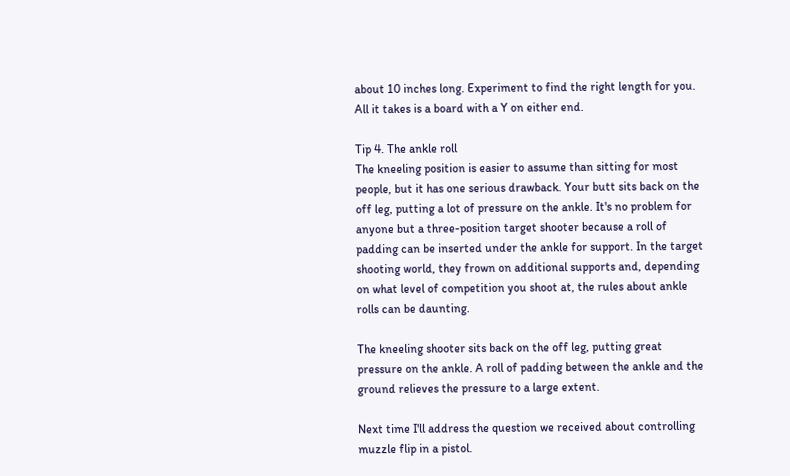about 10 inches long. Experiment to find the right length for you. All it takes is a board with a Y on either end.

Tip 4. The ankle roll
The kneeling position is easier to assume than sitting for most people, but it has one serious drawback. Your butt sits back on the off leg, putting a lot of pressure on the ankle. It's no problem for anyone but a three-position target shooter because a roll of padding can be inserted under the ankle for support. In the target shooting world, they frown on additional supports and, depending on what level of competition you shoot at, the rules about ankle rolls can be daunting.

The kneeling shooter sits back on the off leg, putting great pressure on the ankle. A roll of padding between the ankle and the ground relieves the pressure to a large extent.

Next time I'll address the question we received about controlling muzzle flip in a pistol.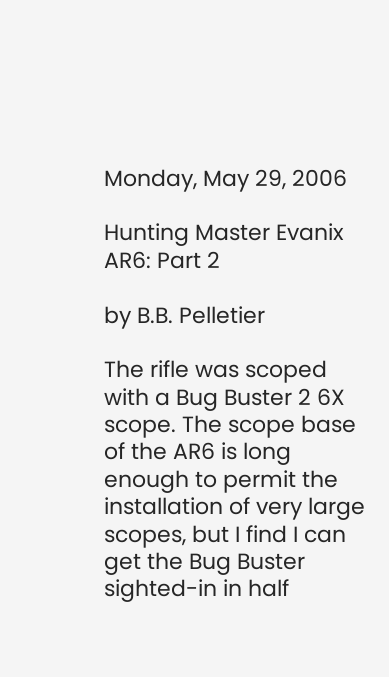Monday, May 29, 2006

Hunting Master Evanix AR6: Part 2

by B.B. Pelletier

The rifle was scoped with a Bug Buster 2 6X scope. The scope base of the AR6 is long enough to permit the installation of very large scopes, but I find I can get the Bug Buster sighted-in in half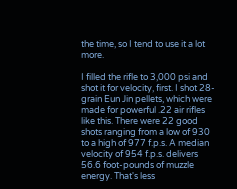the time, so I tend to use it a lot more.

I filled the rifle to 3,000 psi and shot it for velocity, first. I shot 28-grain Eun Jin pellets, which were made for powerful .22 air rifles like this. There were 22 good shots ranging from a low of 930 to a high of 977 f.p.s. A median velocity of 954 f.p.s. delivers 56.6 foot-pounds of muzzle energy. That's less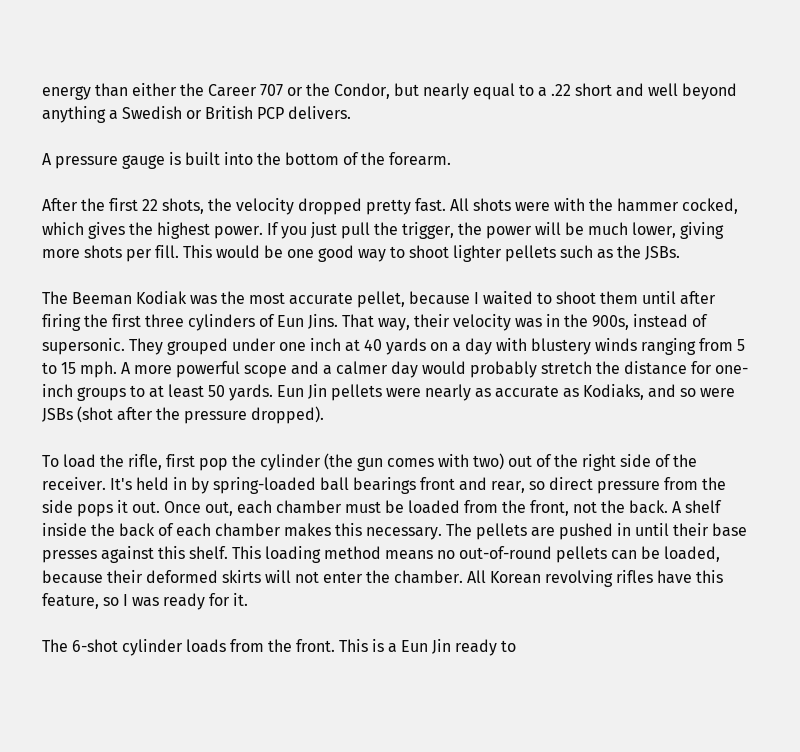energy than either the Career 707 or the Condor, but nearly equal to a .22 short and well beyond anything a Swedish or British PCP delivers.

A pressure gauge is built into the bottom of the forearm.

After the first 22 shots, the velocity dropped pretty fast. All shots were with the hammer cocked, which gives the highest power. If you just pull the trigger, the power will be much lower, giving more shots per fill. This would be one good way to shoot lighter pellets such as the JSBs.

The Beeman Kodiak was the most accurate pellet, because I waited to shoot them until after firing the first three cylinders of Eun Jins. That way, their velocity was in the 900s, instead of supersonic. They grouped under one inch at 40 yards on a day with blustery winds ranging from 5 to 15 mph. A more powerful scope and a calmer day would probably stretch the distance for one-inch groups to at least 50 yards. Eun Jin pellets were nearly as accurate as Kodiaks, and so were JSBs (shot after the pressure dropped).

To load the rifle, first pop the cylinder (the gun comes with two) out of the right side of the receiver. It's held in by spring-loaded ball bearings front and rear, so direct pressure from the side pops it out. Once out, each chamber must be loaded from the front, not the back. A shelf inside the back of each chamber makes this necessary. The pellets are pushed in until their base presses against this shelf. This loading method means no out-of-round pellets can be loaded, because their deformed skirts will not enter the chamber. All Korean revolving rifles have this feature, so I was ready for it.

The 6-shot cylinder loads from the front. This is a Eun Jin ready to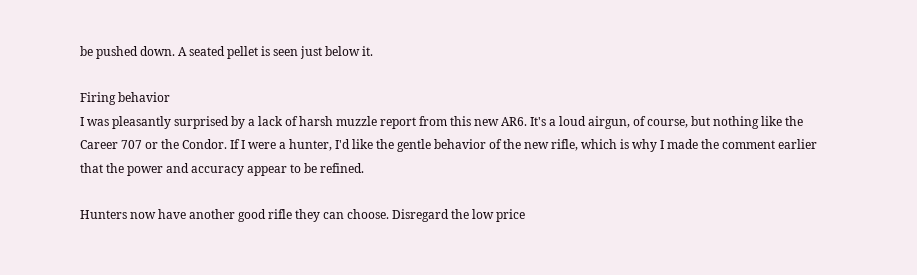be pushed down. A seated pellet is seen just below it.

Firing behavior
I was pleasantly surprised by a lack of harsh muzzle report from this new AR6. It's a loud airgun, of course, but nothing like the Career 707 or the Condor. If I were a hunter, I'd like the gentle behavior of the new rifle, which is why I made the comment earlier that the power and accuracy appear to be refined.

Hunters now have another good rifle they can choose. Disregard the low price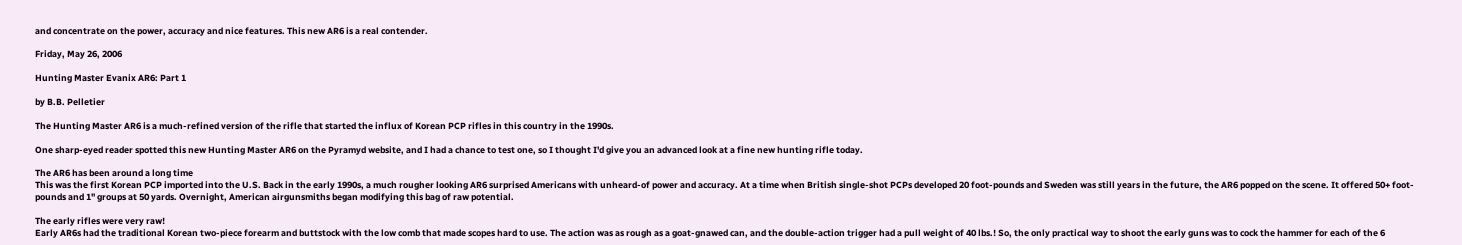and concentrate on the power, accuracy and nice features. This new AR6 is a real contender.

Friday, May 26, 2006

Hunting Master Evanix AR6: Part 1

by B.B. Pelletier

The Hunting Master AR6 is a much-refined version of the rifle that started the influx of Korean PCP rifles in this country in the 1990s.

One sharp-eyed reader spotted this new Hunting Master AR6 on the Pyramyd website, and I had a chance to test one, so I thought I'd give you an advanced look at a fine new hunting rifle today.

The AR6 has been around a long time
This was the first Korean PCP imported into the U.S. Back in the early 1990s, a much rougher looking AR6 surprised Americans with unheard-of power and accuracy. At a time when British single-shot PCPs developed 20 foot-pounds and Sweden was still years in the future, the AR6 popped on the scene. It offered 50+ foot-pounds and 1" groups at 50 yards. Overnight, American airgunsmiths began modifying this bag of raw potential.

The early rifles were very raw!
Early AR6s had the traditional Korean two-piece forearm and buttstock with the low comb that made scopes hard to use. The action was as rough as a goat-gnawed can, and the double-action trigger had a pull weight of 40 lbs.! So, the only practical way to shoot the early guns was to cock the hammer for each of the 6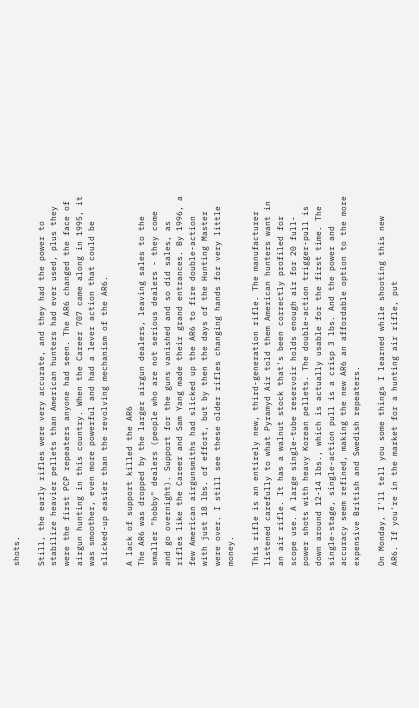shots.

Still, the early rifles were very accurate, and they had the power to stabilize heavier pellets than American hunters had ever used, plus they were the first PCP repeaters anyone had seen. The AR6 changed the face of airgun hunting in this country. When the Career 707 came along in 1995, it was smoother, even more powerful and had a lever action that could be slicked-up easier than the revolving mechanism of the AR6.

A lack of support killed the AR6
The AR6 was dropped by the larger airgun dealers, leaving sales to the smaller "hobby" dealers (people who are not serious dealers - they come and go overnight). Support for the guns vanished and so did sales, as rifles like the Career and Sam Yang made their grand entrances. By 1996, a few American airgunsmiths had slicked up the AR6 to fire double-action with just 18 lbs. of effort, but by then the days of the Hunting Master were over. I still see these older rifles changing hands for very little money.

This rifle is an entirely new, third-generation rifle. The manufacturer listened carefully to what Pyramyd Air told them American hunters want in an air rifle. It has a walnut stock that's been correctly profiled for scope use. A large single-tube reservoir holds enough air for 20 full-power shots with heavy Korean pellets. The double-action trigger-pull is down around 12-14 lbs., which is actually usable for the first time. The single-stage, single-action pull is a crisp 3 lbs. And the power and accuracy seem refined, making the new AR6 an affordable option to the more expensive British and Swedish repeaters.

On Monday, I'll tell you some things I learned while shooting this new AR6. If you're in the market for a hunting air rifle, put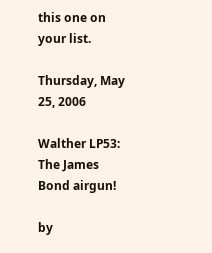this one on your list.

Thursday, May 25, 2006

Walther LP53: The James Bond airgun!

by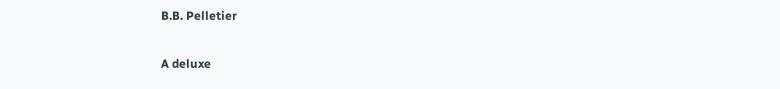B.B. Pelletier

A deluxe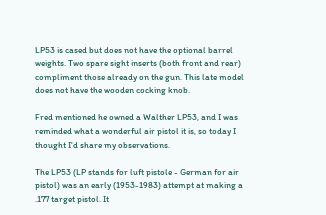LP53 is cased but does not have the optional barrel weights. Two spare sight inserts (both front and rear) compliment those already on the gun. This late model does not have the wooden cocking knob.

Fred mentioned he owned a Walther LP53, and I was reminded what a wonderful air pistol it is, so today I thought I'd share my observations.

The LP53 (LP stands for luft pistole - German for air pistol) was an early (1953-1983) attempt at making a .177 target pistol. It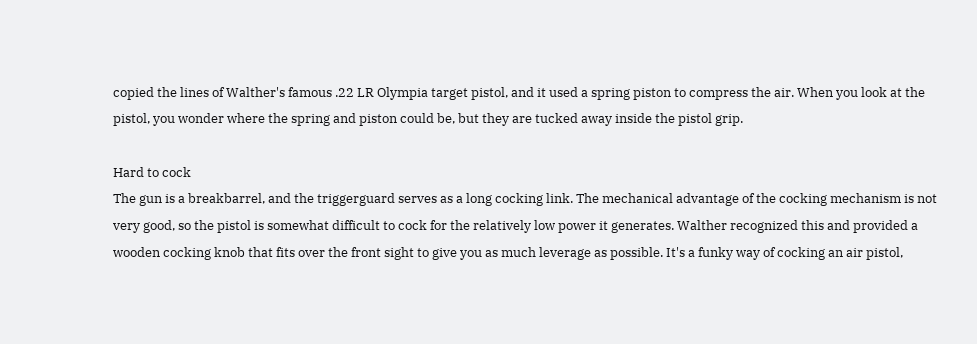copied the lines of Walther's famous .22 LR Olympia target pistol, and it used a spring piston to compress the air. When you look at the pistol, you wonder where the spring and piston could be, but they are tucked away inside the pistol grip.

Hard to cock
The gun is a breakbarrel, and the triggerguard serves as a long cocking link. The mechanical advantage of the cocking mechanism is not very good, so the pistol is somewhat difficult to cock for the relatively low power it generates. Walther recognized this and provided a wooden cocking knob that fits over the front sight to give you as much leverage as possible. It's a funky way of cocking an air pistol,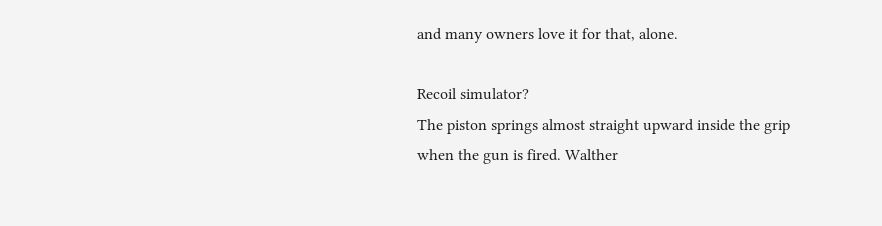and many owners love it for that, alone.

Recoil simulator?
The piston springs almost straight upward inside the grip when the gun is fired. Walther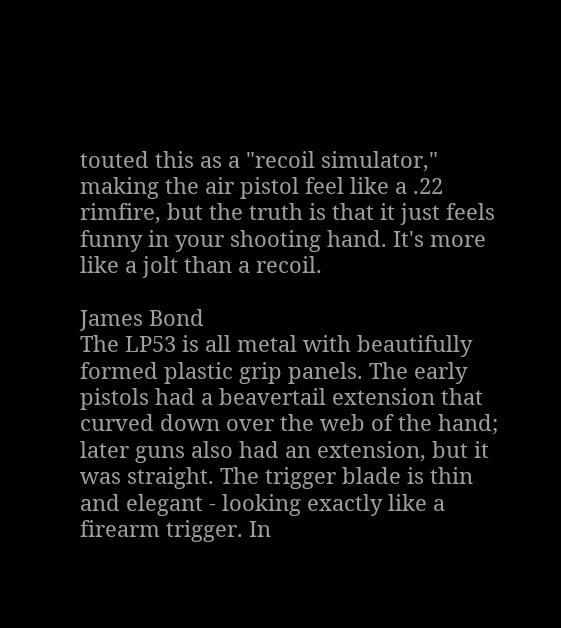touted this as a "recoil simulator," making the air pistol feel like a .22 rimfire, but the truth is that it just feels funny in your shooting hand. It's more like a jolt than a recoil.

James Bond
The LP53 is all metal with beautifully formed plastic grip panels. The early pistols had a beavertail extension that curved down over the web of the hand; later guns also had an extension, but it was straight. The trigger blade is thin and elegant - looking exactly like a firearm trigger. In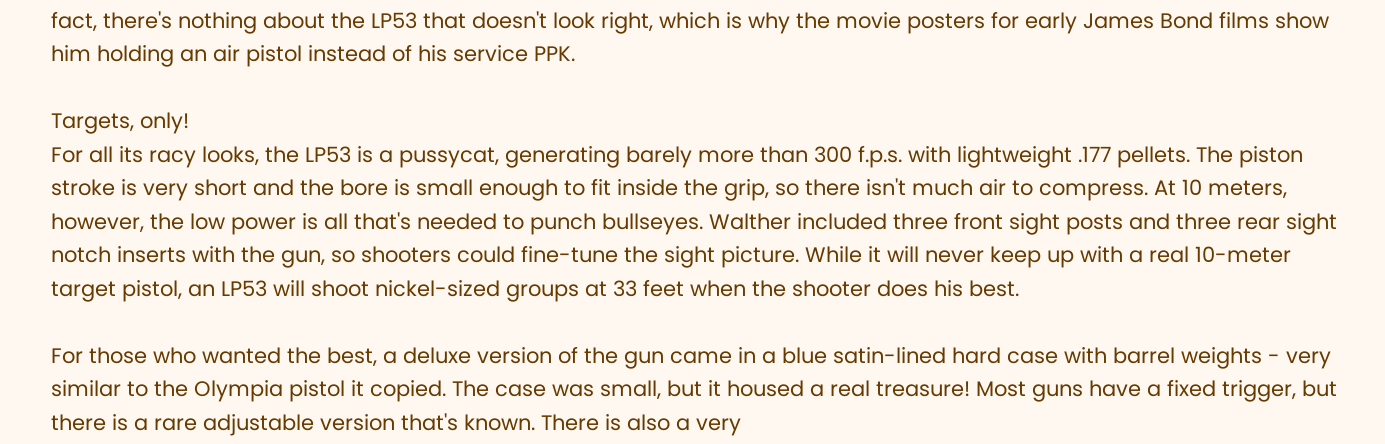fact, there's nothing about the LP53 that doesn't look right, which is why the movie posters for early James Bond films show him holding an air pistol instead of his service PPK.

Targets, only!
For all its racy looks, the LP53 is a pussycat, generating barely more than 300 f.p.s. with lightweight .177 pellets. The piston stroke is very short and the bore is small enough to fit inside the grip, so there isn't much air to compress. At 10 meters, however, the low power is all that's needed to punch bullseyes. Walther included three front sight posts and three rear sight notch inserts with the gun, so shooters could fine-tune the sight picture. While it will never keep up with a real 10-meter target pistol, an LP53 will shoot nickel-sized groups at 33 feet when the shooter does his best.

For those who wanted the best, a deluxe version of the gun came in a blue satin-lined hard case with barrel weights - very similar to the Olympia pistol it copied. The case was small, but it housed a real treasure! Most guns have a fixed trigger, but there is a rare adjustable version that's known. There is also a very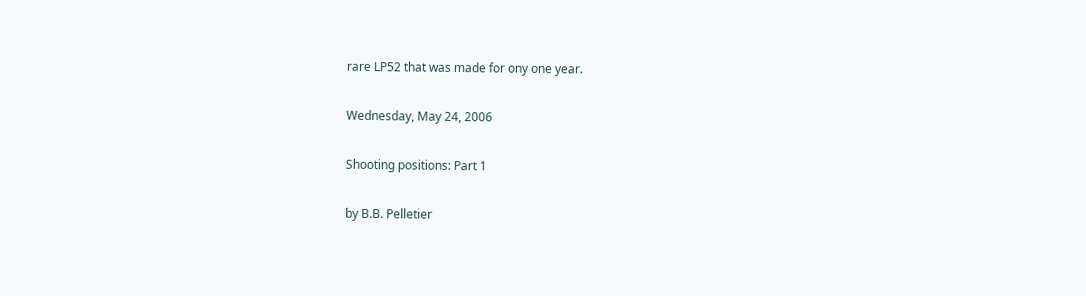rare LP52 that was made for ony one year.

Wednesday, May 24, 2006

Shooting positions: Part 1

by B.B. Pelletier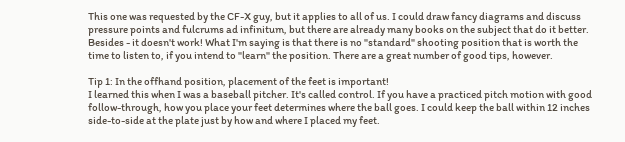This one was requested by the CF-X guy, but it applies to all of us. I could draw fancy diagrams and discuss pressure points and fulcrums ad infinitum, but there are already many books on the subject that do it better. Besides - it doesn't work! What I'm saying is that there is no "standard" shooting position that is worth the time to listen to, if you intend to "learn" the position. There are a great number of good tips, however.

Tip 1: In the offhand position, placement of the feet is important!
I learned this when I was a baseball pitcher. It's called control. If you have a practiced pitch motion with good follow-through, how you place your feet determines where the ball goes. I could keep the ball within 12 inches side-to-side at the plate just by how and where I placed my feet.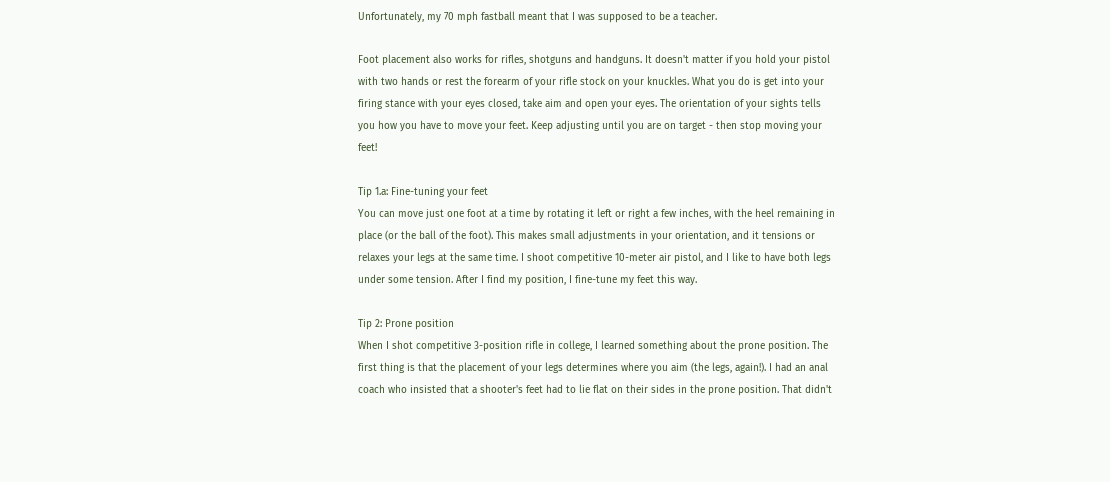Unfortunately, my 70 mph fastball meant that I was supposed to be a teacher.

Foot placement also works for rifles, shotguns and handguns. It doesn't matter if you hold your pistol with two hands or rest the forearm of your rifle stock on your knuckles. What you do is get into your firing stance with your eyes closed, take aim and open your eyes. The orientation of your sights tells you how you have to move your feet. Keep adjusting until you are on target - then stop moving your feet!

Tip 1.a: Fine-tuning your feet
You can move just one foot at a time by rotating it left or right a few inches, with the heel remaining in place (or the ball of the foot). This makes small adjustments in your orientation, and it tensions or relaxes your legs at the same time. I shoot competitive 10-meter air pistol, and I like to have both legs under some tension. After I find my position, I fine-tune my feet this way.

Tip 2: Prone position
When I shot competitive 3-position rifle in college, I learned something about the prone position. The first thing is that the placement of your legs determines where you aim (the legs, again!). I had an anal coach who insisted that a shooter's feet had to lie flat on their sides in the prone position. That didn't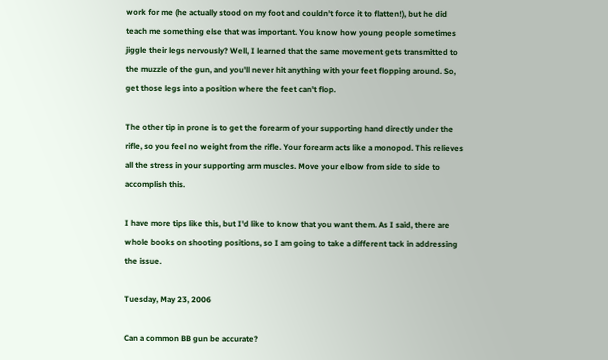work for me (he actually stood on my foot and couldn't force it to flatten!), but he did teach me something else that was important. You know how young people sometimes jiggle their legs nervously? Well, I learned that the same movement gets transmitted to the muzzle of the gun, and you'll never hit anything with your feet flopping around. So, get those legs into a position where the feet can't flop.

The other tip in prone is to get the forearm of your supporting hand directly under the rifle, so you feel no weight from the rifle. Your forearm acts like a monopod. This relieves all the stress in your supporting arm muscles. Move your elbow from side to side to accomplish this.

I have more tips like this, but I'd like to know that you want them. As I said, there are whole books on shooting positions, so I am going to take a different tack in addressing the issue.

Tuesday, May 23, 2006

Can a common BB gun be accurate?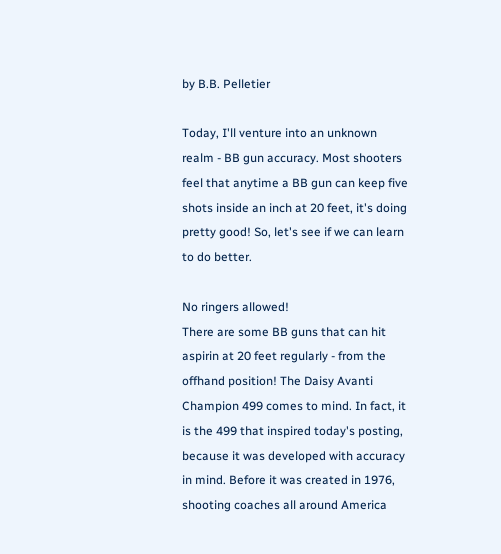by B.B. Pelletier

Today, I'll venture into an unknown realm - BB gun accuracy. Most shooters feel that anytime a BB gun can keep five shots inside an inch at 20 feet, it's doing pretty good! So, let's see if we can learn to do better.

No ringers allowed!
There are some BB guns that can hit aspirin at 20 feet regularly - from the offhand position! The Daisy Avanti Champion 499 comes to mind. In fact, it is the 499 that inspired today's posting, because it was developed with accuracy in mind. Before it was created in 1976, shooting coaches all around America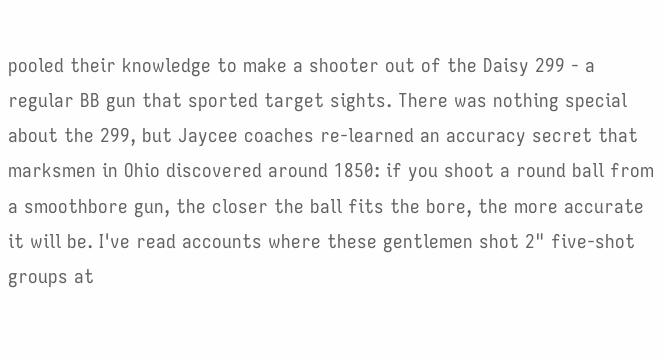pooled their knowledge to make a shooter out of the Daisy 299 - a regular BB gun that sported target sights. There was nothing special about the 299, but Jaycee coaches re-learned an accuracy secret that marksmen in Ohio discovered around 1850: if you shoot a round ball from a smoothbore gun, the closer the ball fits the bore, the more accurate it will be. I've read accounts where these gentlemen shot 2" five-shot groups at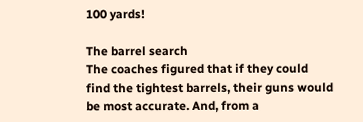100 yards!

The barrel search
The coaches figured that if they could find the tightest barrels, their guns would be most accurate. And, from a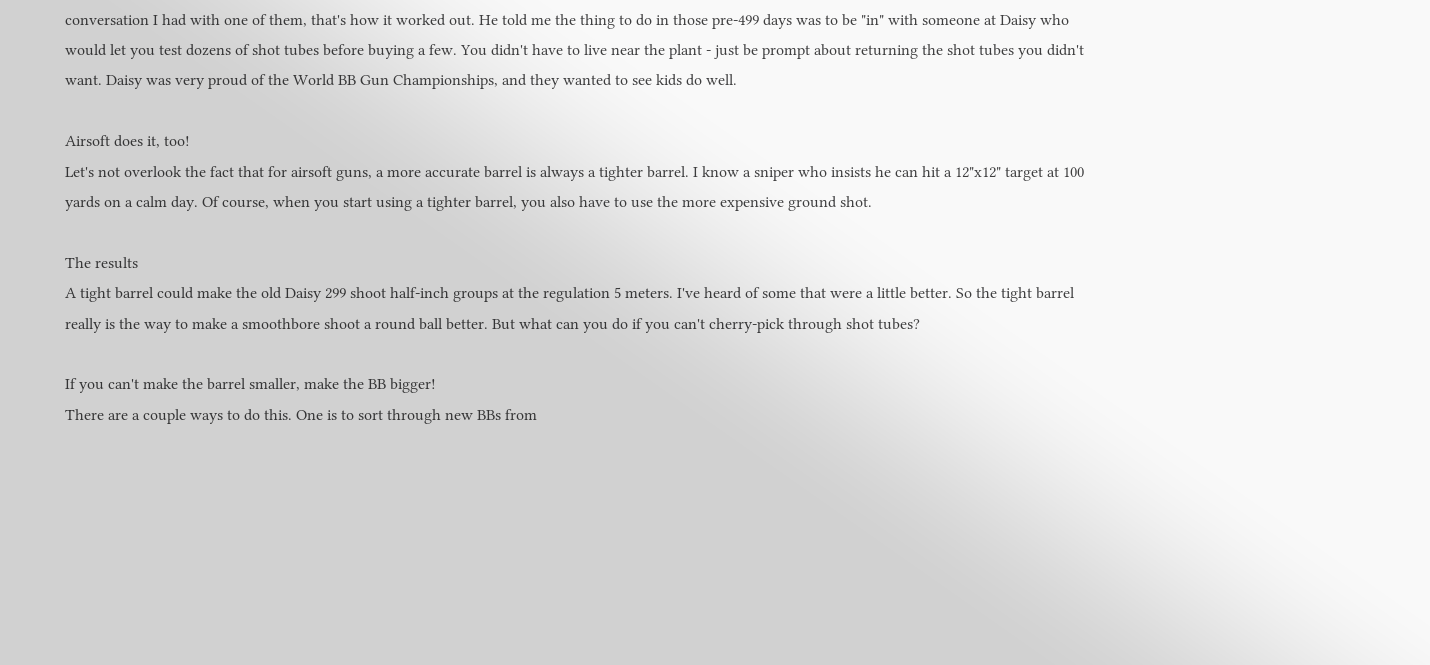conversation I had with one of them, that's how it worked out. He told me the thing to do in those pre-499 days was to be "in" with someone at Daisy who would let you test dozens of shot tubes before buying a few. You didn't have to live near the plant - just be prompt about returning the shot tubes you didn't want. Daisy was very proud of the World BB Gun Championships, and they wanted to see kids do well.

Airsoft does it, too!
Let's not overlook the fact that for airsoft guns, a more accurate barrel is always a tighter barrel. I know a sniper who insists he can hit a 12"x12" target at 100 yards on a calm day. Of course, when you start using a tighter barrel, you also have to use the more expensive ground shot.

The results
A tight barrel could make the old Daisy 299 shoot half-inch groups at the regulation 5 meters. I've heard of some that were a little better. So the tight barrel really is the way to make a smoothbore shoot a round ball better. But what can you do if you can't cherry-pick through shot tubes?

If you can't make the barrel smaller, make the BB bigger!
There are a couple ways to do this. One is to sort through new BBs from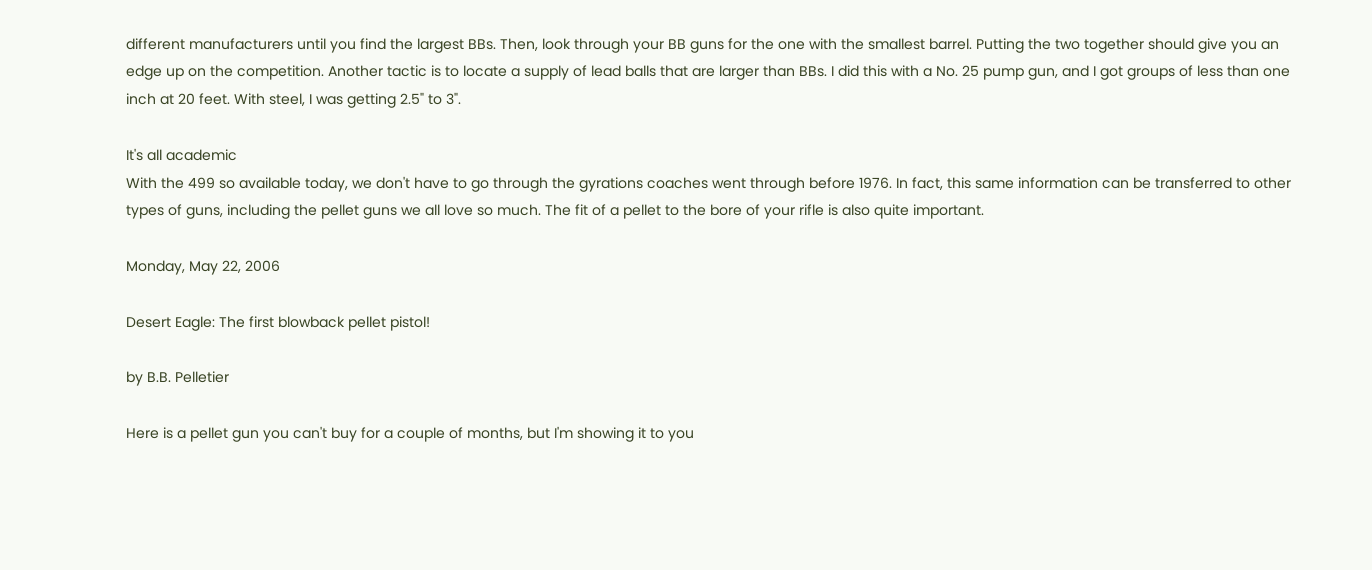different manufacturers until you find the largest BBs. Then, look through your BB guns for the one with the smallest barrel. Putting the two together should give you an edge up on the competition. Another tactic is to locate a supply of lead balls that are larger than BBs. I did this with a No. 25 pump gun, and I got groups of less than one inch at 20 feet. With steel, I was getting 2.5" to 3".

It's all academic
With the 499 so available today, we don't have to go through the gyrations coaches went through before 1976. In fact, this same information can be transferred to other types of guns, including the pellet guns we all love so much. The fit of a pellet to the bore of your rifle is also quite important.

Monday, May 22, 2006

Desert Eagle: The first blowback pellet pistol!

by B.B. Pelletier

Here is a pellet gun you can't buy for a couple of months, but I'm showing it to you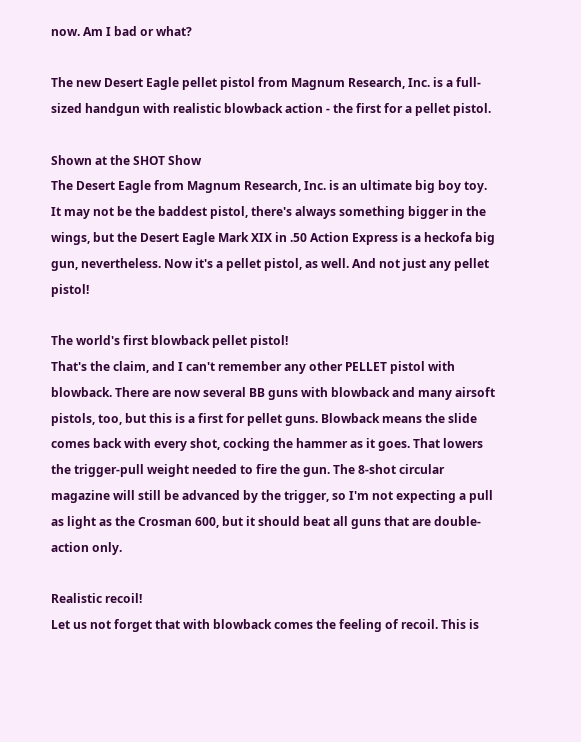now. Am I bad or what?

The new Desert Eagle pellet pistol from Magnum Research, Inc. is a full-sized handgun with realistic blowback action - the first for a pellet pistol.

Shown at the SHOT Show
The Desert Eagle from Magnum Research, Inc. is an ultimate big boy toy. It may not be the baddest pistol, there's always something bigger in the wings, but the Desert Eagle Mark XIX in .50 Action Express is a heckofa big gun, nevertheless. Now it's a pellet pistol, as well. And not just any pellet pistol!

The world's first blowback pellet pistol!
That's the claim, and I can't remember any other PELLET pistol with blowback. There are now several BB guns with blowback and many airsoft pistols, too, but this is a first for pellet guns. Blowback means the slide comes back with every shot, cocking the hammer as it goes. That lowers the trigger-pull weight needed to fire the gun. The 8-shot circular magazine will still be advanced by the trigger, so I'm not expecting a pull as light as the Crosman 600, but it should beat all guns that are double-action only.

Realistic recoil!
Let us not forget that with blowback comes the feeling of recoil. This is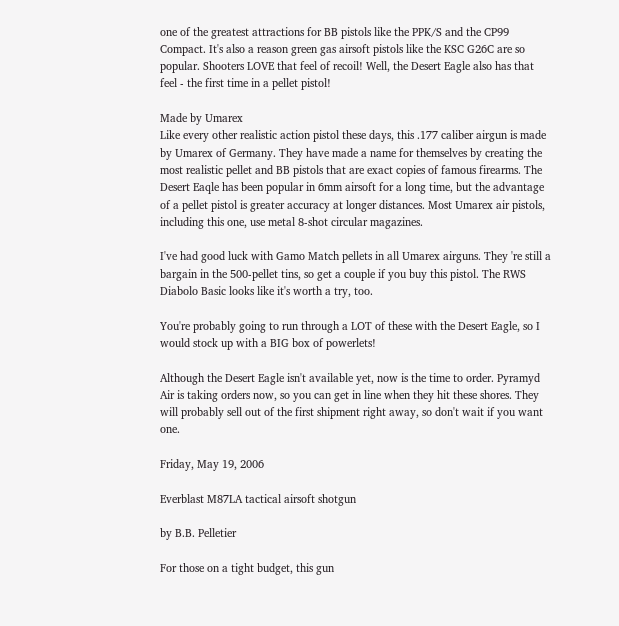one of the greatest attractions for BB pistols like the PPK/S and the CP99 Compact. It's also a reason green gas airsoft pistols like the KSC G26C are so popular. Shooters LOVE that feel of recoil! Well, the Desert Eagle also has that feel - the first time in a pellet pistol!

Made by Umarex
Like every other realistic action pistol these days, this .177 caliber airgun is made by Umarex of Germany. They have made a name for themselves by creating the most realistic pellet and BB pistols that are exact copies of famous firearms. The Desert Eaqle has been popular in 6mm airsoft for a long time, but the advantage of a pellet pistol is greater accuracy at longer distances. Most Umarex air pistols, including this one, use metal 8-shot circular magazines.

I've had good luck with Gamo Match pellets in all Umarex airguns. They 're still a bargain in the 500-pellet tins, so get a couple if you buy this pistol. The RWS Diabolo Basic looks like it's worth a try, too.

You're probably going to run through a LOT of these with the Desert Eagle, so I would stock up with a BIG box of powerlets!

Although the Desert Eagle isn't available yet, now is the time to order. Pyramyd Air is taking orders now, so you can get in line when they hit these shores. They will probably sell out of the first shipment right away, so don't wait if you want one.

Friday, May 19, 2006

Everblast M87LA tactical airsoft shotgun

by B.B. Pelletier

For those on a tight budget, this gun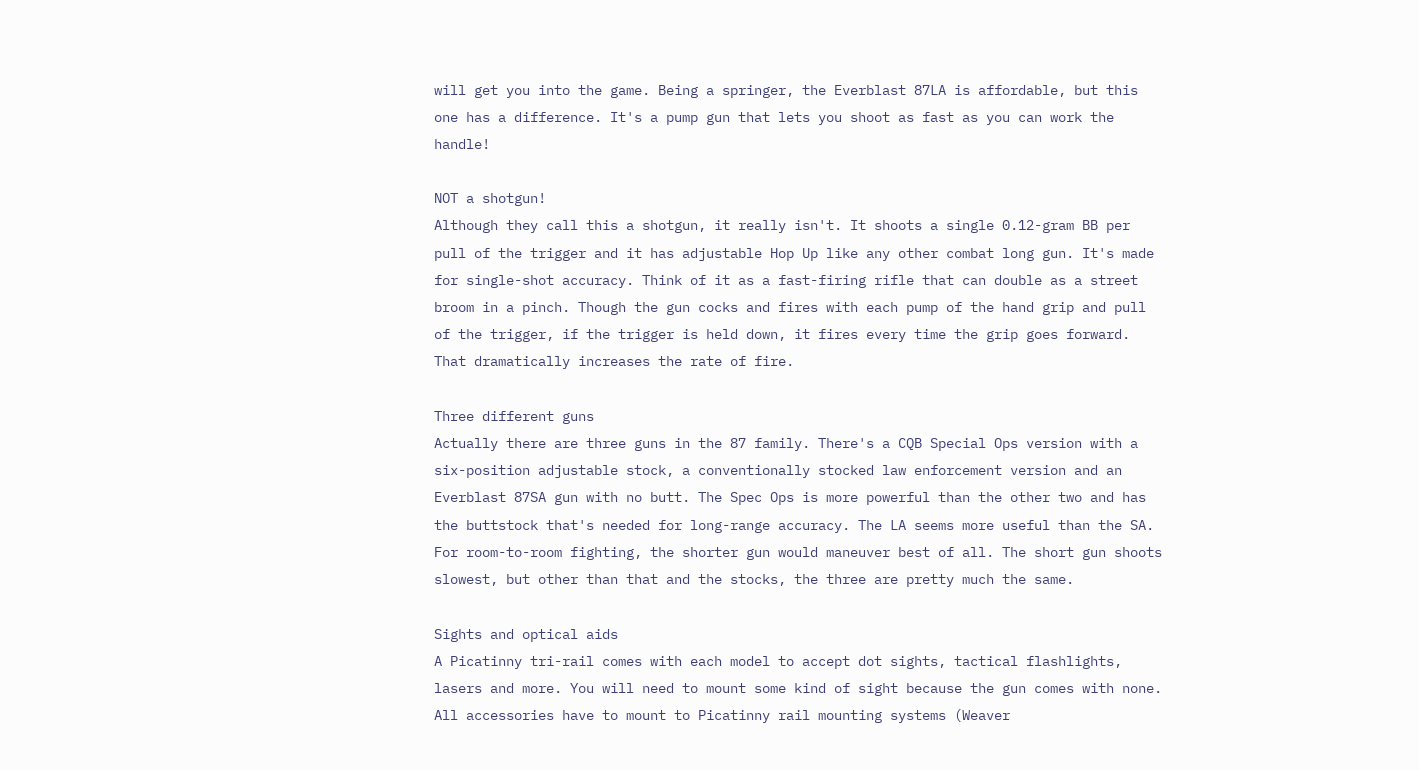will get you into the game. Being a springer, the Everblast 87LA is affordable, but this one has a difference. It's a pump gun that lets you shoot as fast as you can work the handle!

NOT a shotgun!
Although they call this a shotgun, it really isn't. It shoots a single 0.12-gram BB per pull of the trigger and it has adjustable Hop Up like any other combat long gun. It's made for single-shot accuracy. Think of it as a fast-firing rifle that can double as a street broom in a pinch. Though the gun cocks and fires with each pump of the hand grip and pull of the trigger, if the trigger is held down, it fires every time the grip goes forward. That dramatically increases the rate of fire.

Three different guns
Actually there are three guns in the 87 family. There's a CQB Special Ops version with a six-position adjustable stock, a conventionally stocked law enforcement version and an Everblast 87SA gun with no butt. The Spec Ops is more powerful than the other two and has the buttstock that's needed for long-range accuracy. The LA seems more useful than the SA. For room-to-room fighting, the shorter gun would maneuver best of all. The short gun shoots slowest, but other than that and the stocks, the three are pretty much the same.

Sights and optical aids
A Picatinny tri-rail comes with each model to accept dot sights, tactical flashlights, lasers and more. You will need to mount some kind of sight because the gun comes with none. All accessories have to mount to Picatinny rail mounting systems (Weaver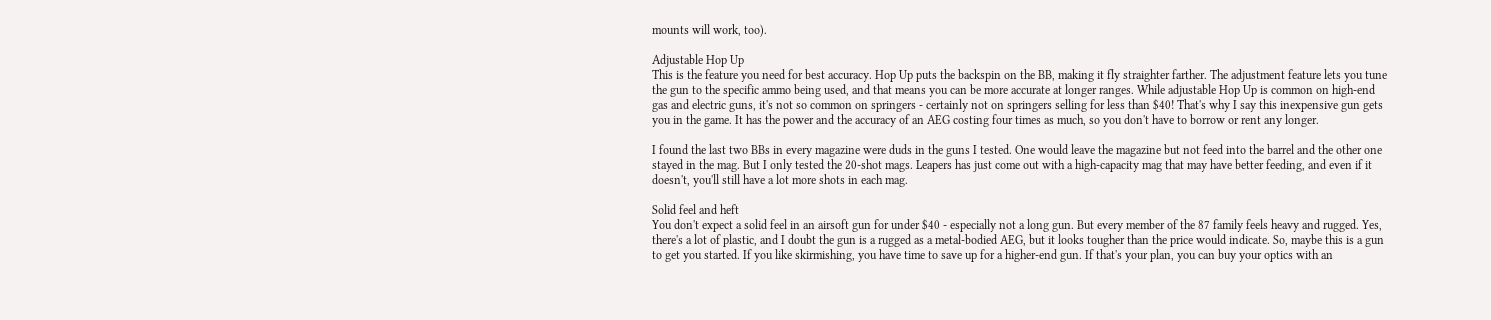mounts will work, too).

Adjustable Hop Up
This is the feature you need for best accuracy. Hop Up puts the backspin on the BB, making it fly straighter farther. The adjustment feature lets you tune the gun to the specific ammo being used, and that means you can be more accurate at longer ranges. While adjustable Hop Up is common on high-end gas and electric guns, it's not so common on springers - certainly not on springers selling for less than $40! That's why I say this inexpensive gun gets you in the game. It has the power and the accuracy of an AEG costing four times as much, so you don't have to borrow or rent any longer.

I found the last two BBs in every magazine were duds in the guns I tested. One would leave the magazine but not feed into the barrel and the other one stayed in the mag. But I only tested the 20-shot mags. Leapers has just come out with a high-capacity mag that may have better feeding, and even if it doesn't, you'll still have a lot more shots in each mag.

Solid feel and heft
You don't expect a solid feel in an airsoft gun for under $40 - especially not a long gun. But every member of the 87 family feels heavy and rugged. Yes, there's a lot of plastic, and I doubt the gun is a rugged as a metal-bodied AEG, but it looks tougher than the price would indicate. So, maybe this is a gun to get you started. If you like skirmishing, you have time to save up for a higher-end gun. If that's your plan, you can buy your optics with an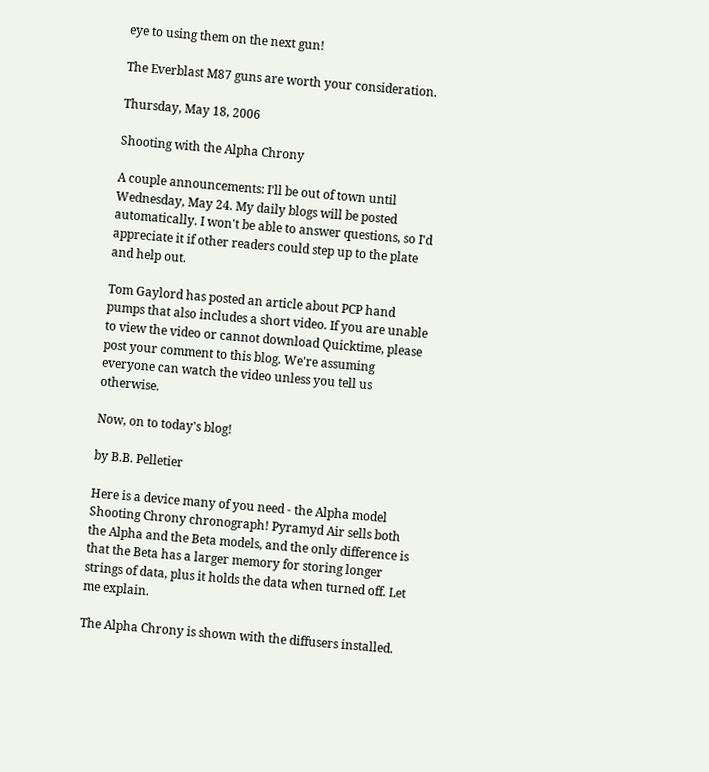eye to using them on the next gun!

The Everblast M87 guns are worth your consideration.

Thursday, May 18, 2006

Shooting with the Alpha Chrony

A couple announcements: I'll be out of town until Wednesday, May 24. My daily blogs will be posted automatically. I won't be able to answer questions, so I'd appreciate it if other readers could step up to the plate and help out.

Tom Gaylord has posted an article about PCP hand pumps that also includes a short video. If you are unable to view the video or cannot download Quicktime, please post your comment to this blog. We're assuming everyone can watch the video unless you tell us otherwise.

Now, on to today's blog!

by B.B. Pelletier

Here is a device many of you need - the Alpha model Shooting Chrony chronograph! Pyramyd Air sells both the Alpha and the Beta models, and the only difference is that the Beta has a larger memory for storing longer strings of data, plus it holds the data when turned off. Let me explain.

The Alpha Chrony is shown with the diffusers installed.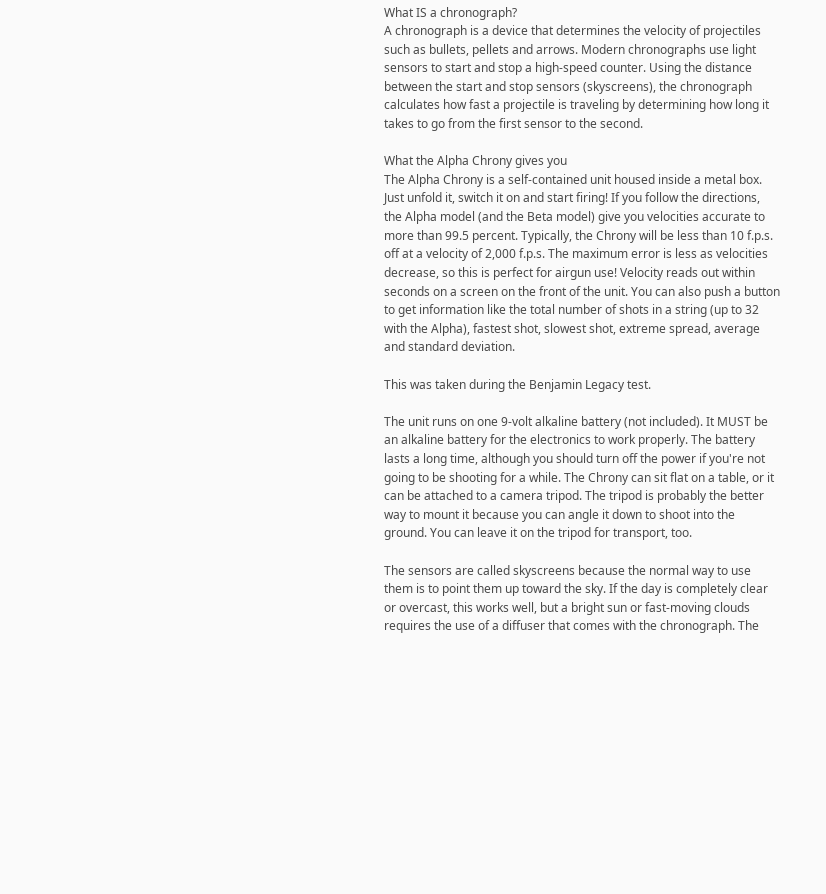What IS a chronograph?
A chronograph is a device that determines the velocity of projectiles such as bullets, pellets and arrows. Modern chronographs use light sensors to start and stop a high-speed counter. Using the distance between the start and stop sensors (skyscreens), the chronograph calculates how fast a projectile is traveling by determining how long it takes to go from the first sensor to the second.

What the Alpha Chrony gives you
The Alpha Chrony is a self-contained unit housed inside a metal box. Just unfold it, switch it on and start firing! If you follow the directions, the Alpha model (and the Beta model) give you velocities accurate to more than 99.5 percent. Typically, the Chrony will be less than 10 f.p.s. off at a velocity of 2,000 f.p.s. The maximum error is less as velocities decrease, so this is perfect for airgun use! Velocity reads out within seconds on a screen on the front of the unit. You can also push a button to get information like the total number of shots in a string (up to 32 with the Alpha), fastest shot, slowest shot, extreme spread, average and standard deviation.

This was taken during the Benjamin Legacy test.

The unit runs on one 9-volt alkaline battery (not included). It MUST be an alkaline battery for the electronics to work properly. The battery lasts a long time, although you should turn off the power if you're not going to be shooting for a while. The Chrony can sit flat on a table, or it can be attached to a camera tripod. The tripod is probably the better way to mount it because you can angle it down to shoot into the ground. You can leave it on the tripod for transport, too.

The sensors are called skyscreens because the normal way to use them is to point them up toward the sky. If the day is completely clear or overcast, this works well, but a bright sun or fast-moving clouds requires the use of a diffuser that comes with the chronograph. The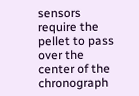sensors require the pellet to pass over the center of the chronograph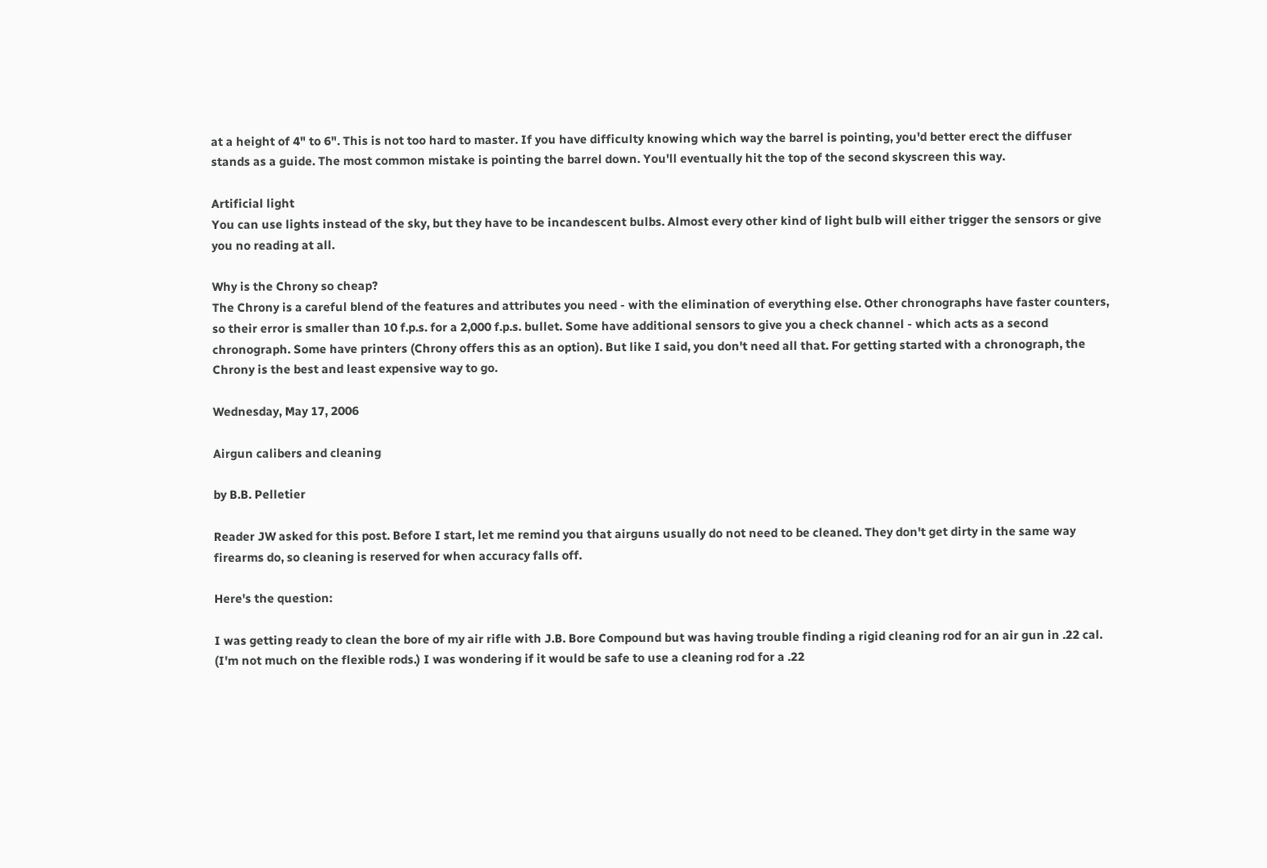at a height of 4" to 6". This is not too hard to master. If you have difficulty knowing which way the barrel is pointing, you'd better erect the diffuser stands as a guide. The most common mistake is pointing the barrel down. You'll eventually hit the top of the second skyscreen this way.

Artificial light
You can use lights instead of the sky, but they have to be incandescent bulbs. Almost every other kind of light bulb will either trigger the sensors or give you no reading at all.

Why is the Chrony so cheap?
The Chrony is a careful blend of the features and attributes you need - with the elimination of everything else. Other chronographs have faster counters, so their error is smaller than 10 f.p.s. for a 2,000 f.p.s. bullet. Some have additional sensors to give you a check channel - which acts as a second chronograph. Some have printers (Chrony offers this as an option). But like I said, you don't need all that. For getting started with a chronograph, the Chrony is the best and least expensive way to go.

Wednesday, May 17, 2006

Airgun calibers and cleaning

by B.B. Pelletier

Reader JW asked for this post. Before I start, let me remind you that airguns usually do not need to be cleaned. They don't get dirty in the same way firearms do, so cleaning is reserved for when accuracy falls off.

Here's the question:

I was getting ready to clean the bore of my air rifle with J.B. Bore Compound but was having trouble finding a rigid cleaning rod for an air gun in .22 cal. (I'm not much on the flexible rods.) I was wondering if it would be safe to use a cleaning rod for a .22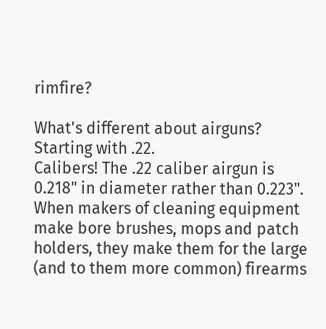rimfire?

What's different about airguns? Starting with .22.
Calibers! The .22 caliber airgun is 0.218" in diameter rather than 0.223". When makers of cleaning equipment make bore brushes, mops and patch holders, they make them for the large (and to them more common) firearms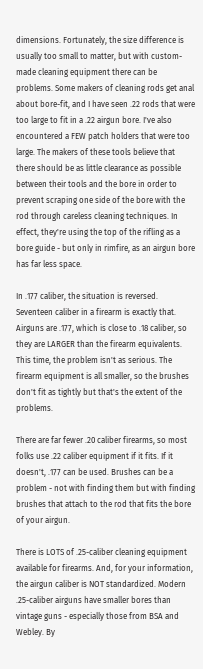dimensions. Fortunately, the size difference is usually too small to matter, but with custom-made cleaning equipment there can be problems. Some makers of cleaning rods get anal about bore-fit, and I have seen .22 rods that were too large to fit in a .22 airgun bore. I've also encountered a FEW patch holders that were too large. The makers of these tools believe that there should be as little clearance as possible between their tools and the bore in order to prevent scraping one side of the bore with the rod through careless cleaning techniques. In effect, they're using the top of the rifling as a bore guide - but only in rimfire, as an airgun bore has far less space.

In .177 caliber, the situation is reversed. Seventeen caliber in a firearm is exactly that. Airguns are .177, which is close to .18 caliber, so they are LARGER than the firearm equivalents. This time, the problem isn't as serious. The firearm equipment is all smaller, so the brushes don't fit as tightly but that's the extent of the problems.

There are far fewer .20 caliber firearms, so most folks use .22 caliber equipment if it fits. If it doesn't, .177 can be used. Brushes can be a problem - not with finding them but with finding brushes that attach to the rod that fits the bore of your airgun.

There is LOTS of .25-caliber cleaning equipment available for firearms. And, for your information, the airgun caliber is NOT standardized. Modern .25-caliber airguns have smaller bores than vintage guns - especially those from BSA and Webley. By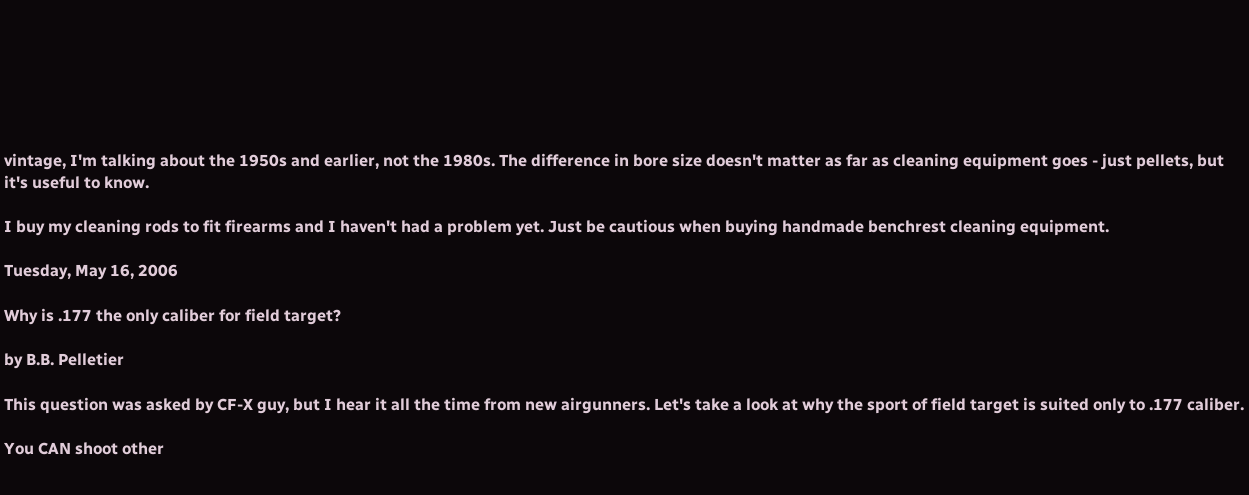vintage, I'm talking about the 1950s and earlier, not the 1980s. The difference in bore size doesn't matter as far as cleaning equipment goes - just pellets, but it's useful to know.

I buy my cleaning rods to fit firearms and I haven't had a problem yet. Just be cautious when buying handmade benchrest cleaning equipment.

Tuesday, May 16, 2006

Why is .177 the only caliber for field target?

by B.B. Pelletier

This question was asked by CF-X guy, but I hear it all the time from new airgunners. Let's take a look at why the sport of field target is suited only to .177 caliber.

You CAN shoot other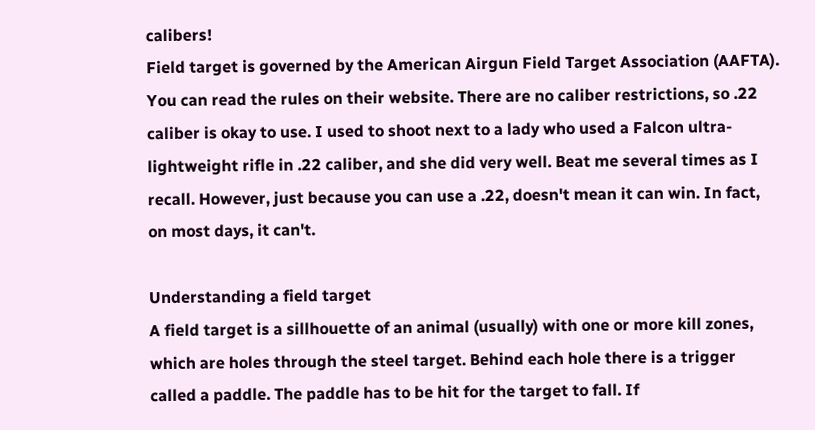calibers!
Field target is governed by the American Airgun Field Target Association (AAFTA). You can read the rules on their website. There are no caliber restrictions, so .22 caliber is okay to use. I used to shoot next to a lady who used a Falcon ultra-lightweight rifle in .22 caliber, and she did very well. Beat me several times as I recall. However, just because you can use a .22, doesn't mean it can win. In fact, on most days, it can't.

Understanding a field target
A field target is a sillhouette of an animal (usually) with one or more kill zones, which are holes through the steel target. Behind each hole there is a trigger called a paddle. The paddle has to be hit for the target to fall. If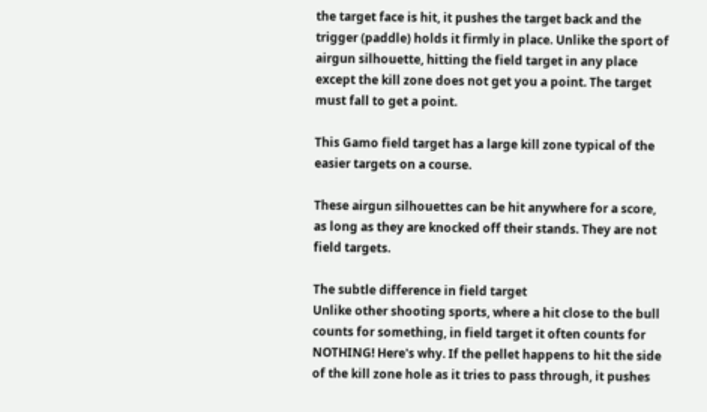the target face is hit, it pushes the target back and the trigger (paddle) holds it firmly in place. Unlike the sport of airgun silhouette, hitting the field target in any place except the kill zone does not get you a point. The target must fall to get a point.

This Gamo field target has a large kill zone typical of the easier targets on a course.

These airgun silhouettes can be hit anywhere for a score, as long as they are knocked off their stands. They are not field targets.

The subtle difference in field target
Unlike other shooting sports, where a hit close to the bull counts for something, in field target it often counts for NOTHING! Here's why. If the pellet happens to hit the side of the kill zone hole as it tries to pass through, it pushes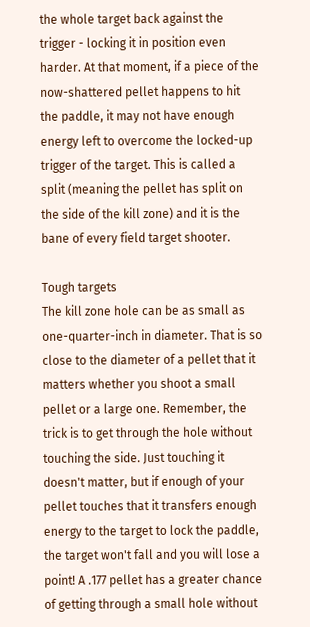the whole target back against the trigger - locking it in position even harder. At that moment, if a piece of the now-shattered pellet happens to hit the paddle, it may not have enough energy left to overcome the locked-up trigger of the target. This is called a split (meaning the pellet has split on the side of the kill zone) and it is the bane of every field target shooter.

Tough targets
The kill zone hole can be as small as one-quarter-inch in diameter. That is so close to the diameter of a pellet that it matters whether you shoot a small pellet or a large one. Remember, the trick is to get through the hole without touching the side. Just touching it doesn't matter, but if enough of your pellet touches that it transfers enough energy to the target to lock the paddle, the target won't fall and you will lose a point! A .177 pellet has a greater chance of getting through a small hole without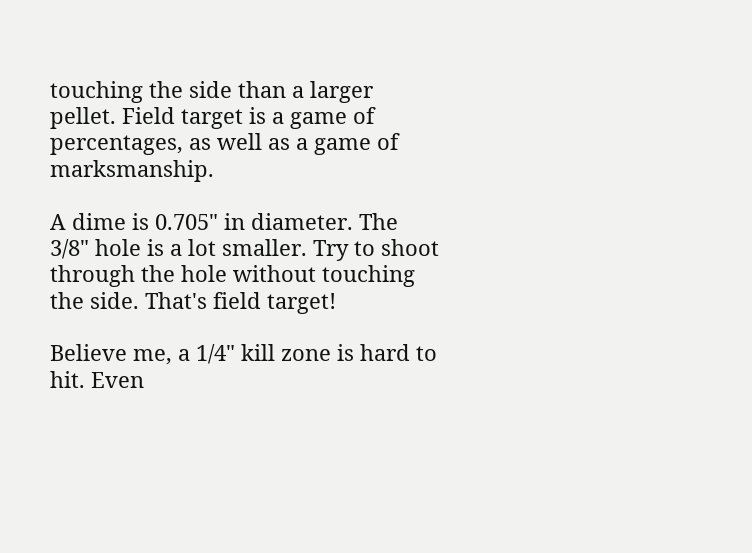touching the side than a larger pellet. Field target is a game of percentages, as well as a game of marksmanship.

A dime is 0.705" in diameter. The 3/8" hole is a lot smaller. Try to shoot through the hole without touching the side. That's field target!

Believe me, a 1/4" kill zone is hard to hit. Even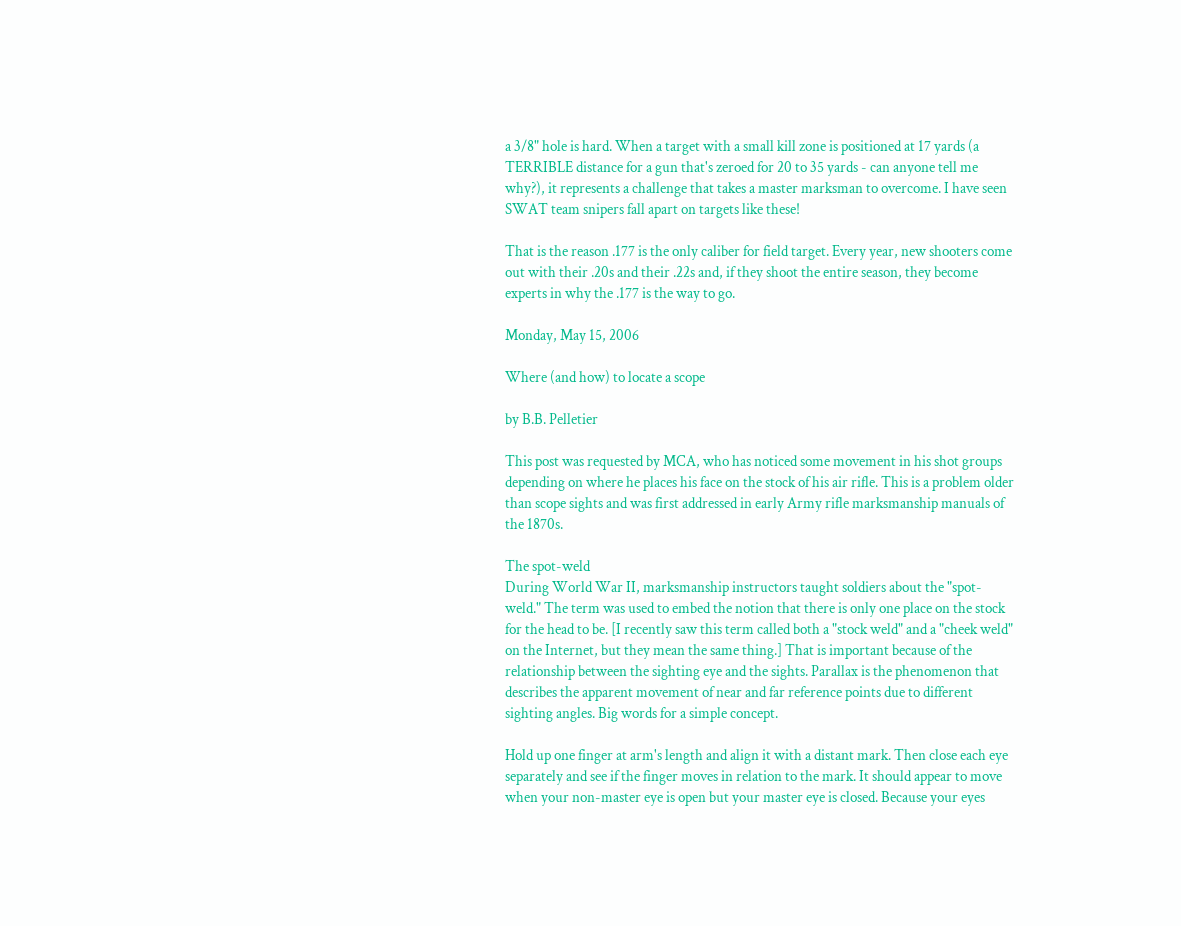a 3/8" hole is hard. When a target with a small kill zone is positioned at 17 yards (a TERRIBLE distance for a gun that's zeroed for 20 to 35 yards - can anyone tell me why?), it represents a challenge that takes a master marksman to overcome. I have seen SWAT team snipers fall apart on targets like these!

That is the reason .177 is the only caliber for field target. Every year, new shooters come out with their .20s and their .22s and, if they shoot the entire season, they become experts in why the .177 is the way to go.

Monday, May 15, 2006

Where (and how) to locate a scope

by B.B. Pelletier

This post was requested by MCA, who has noticed some movement in his shot groups depending on where he places his face on the stock of his air rifle. This is a problem older than scope sights and was first addressed in early Army rifle marksmanship manuals of the 1870s.

The spot-weld
During World War II, marksmanship instructors taught soldiers about the "spot-weld." The term was used to embed the notion that there is only one place on the stock for the head to be. [I recently saw this term called both a "stock weld" and a "cheek weld" on the Internet, but they mean the same thing.] That is important because of the relationship between the sighting eye and the sights. Parallax is the phenomenon that describes the apparent movement of near and far reference points due to different sighting angles. Big words for a simple concept.

Hold up one finger at arm's length and align it with a distant mark. Then close each eye separately and see if the finger moves in relation to the mark. It should appear to move when your non-master eye is open but your master eye is closed. Because your eyes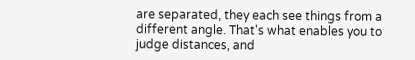are separated, they each see things from a different angle. That's what enables you to judge distances, and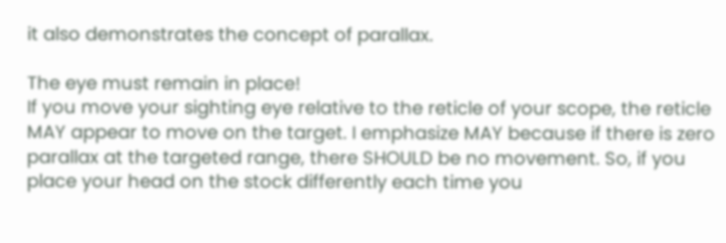it also demonstrates the concept of parallax.

The eye must remain in place!
If you move your sighting eye relative to the reticle of your scope, the reticle MAY appear to move on the target. I emphasize MAY because if there is zero parallax at the targeted range, there SHOULD be no movement. So, if you place your head on the stock differently each time you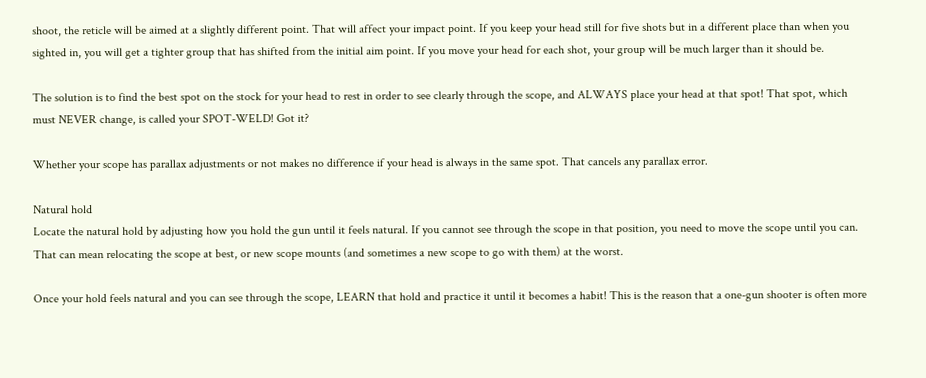shoot, the reticle will be aimed at a slightly different point. That will affect your impact point. If you keep your head still for five shots but in a different place than when you sighted in, you will get a tighter group that has shifted from the initial aim point. If you move your head for each shot, your group will be much larger than it should be.

The solution is to find the best spot on the stock for your head to rest in order to see clearly through the scope, and ALWAYS place your head at that spot! That spot, which must NEVER change, is called your SPOT-WELD! Got it?

Whether your scope has parallax adjustments or not makes no difference if your head is always in the same spot. That cancels any parallax error.

Natural hold
Locate the natural hold by adjusting how you hold the gun until it feels natural. If you cannot see through the scope in that position, you need to move the scope until you can. That can mean relocating the scope at best, or new scope mounts (and sometimes a new scope to go with them) at the worst.

Once your hold feels natural and you can see through the scope, LEARN that hold and practice it until it becomes a habit! This is the reason that a one-gun shooter is often more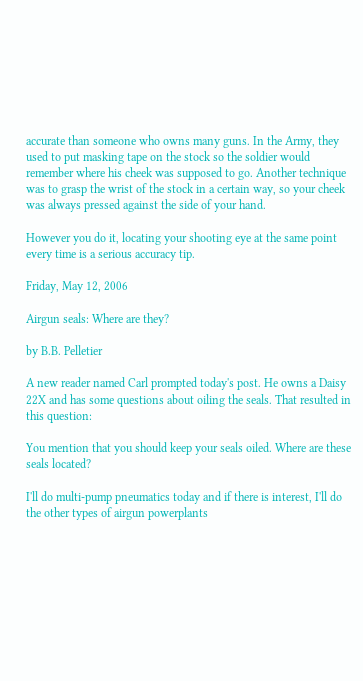accurate than someone who owns many guns. In the Army, they used to put masking tape on the stock so the soldier would remember where his cheek was supposed to go. Another technique was to grasp the wrist of the stock in a certain way, so your cheek was always pressed against the side of your hand.

However you do it, locating your shooting eye at the same point every time is a serious accuracy tip.

Friday, May 12, 2006

Airgun seals: Where are they?

by B.B. Pelletier

A new reader named Carl prompted today's post. He owns a Daisy 22X and has some questions about oiling the seals. That resulted in this question:

You mention that you should keep your seals oiled. Where are these seals located?

I'll do multi-pump pneumatics today and if there is interest, I'll do the other types of airgun powerplants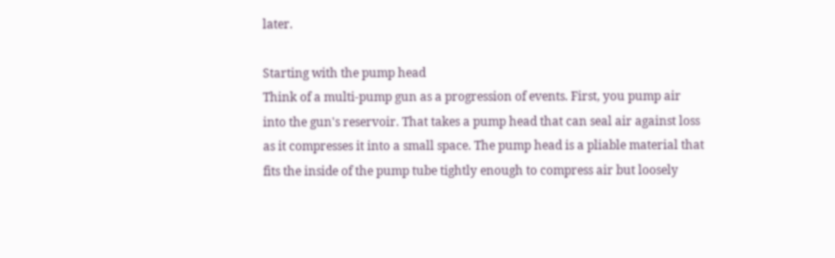later.

Starting with the pump head
Think of a multi-pump gun as a progression of events. First, you pump air into the gun's reservoir. That takes a pump head that can seal air against loss as it compresses it into a small space. The pump head is a pliable material that fits the inside of the pump tube tightly enough to compress air but loosely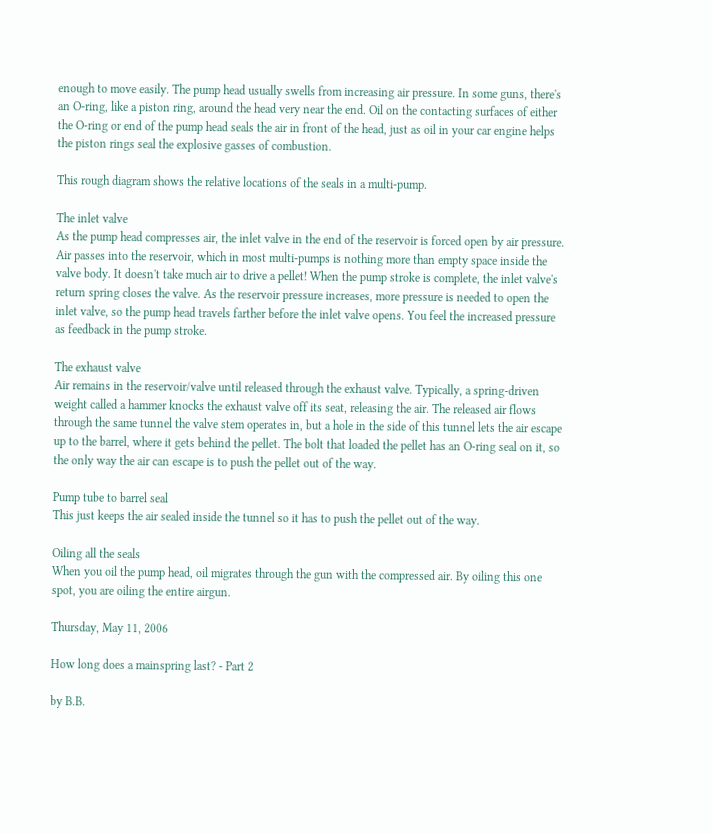enough to move easily. The pump head usually swells from increasing air pressure. In some guns, there's an O-ring, like a piston ring, around the head very near the end. Oil on the contacting surfaces of either the O-ring or end of the pump head seals the air in front of the head, just as oil in your car engine helps the piston rings seal the explosive gasses of combustion.

This rough diagram shows the relative locations of the seals in a multi-pump.

The inlet valve
As the pump head compresses air, the inlet valve in the end of the reservoir is forced open by air pressure. Air passes into the reservoir, which in most multi-pumps is nothing more than empty space inside the valve body. It doesn't take much air to drive a pellet! When the pump stroke is complete, the inlet valve's return spring closes the valve. As the reservoir pressure increases, more pressure is needed to open the inlet valve, so the pump head travels farther before the inlet valve opens. You feel the increased pressure as feedback in the pump stroke.

The exhaust valve
Air remains in the reservoir/valve until released through the exhaust valve. Typically, a spring-driven weight called a hammer knocks the exhaust valve off its seat, releasing the air. The released air flows through the same tunnel the valve stem operates in, but a hole in the side of this tunnel lets the air escape up to the barrel, where it gets behind the pellet. The bolt that loaded the pellet has an O-ring seal on it, so the only way the air can escape is to push the pellet out of the way.

Pump tube to barrel seal
This just keeps the air sealed inside the tunnel so it has to push the pellet out of the way.

Oiling all the seals
When you oil the pump head, oil migrates through the gun with the compressed air. By oiling this one spot, you are oiling the entire airgun.

Thursday, May 11, 2006

How long does a mainspring last? - Part 2

by B.B.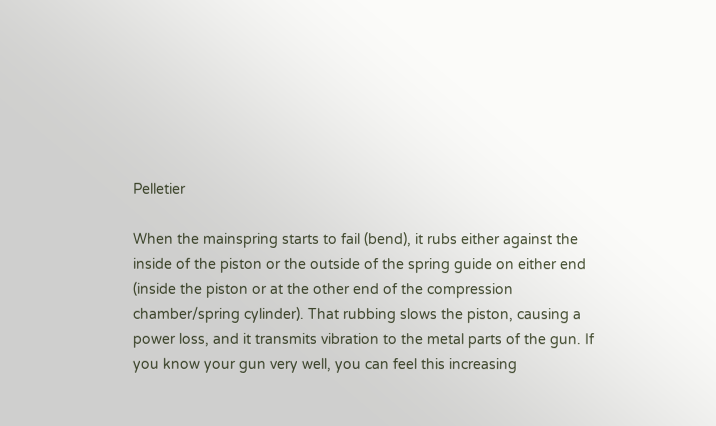Pelletier

When the mainspring starts to fail (bend), it rubs either against the inside of the piston or the outside of the spring guide on either end (inside the piston or at the other end of the compression chamber/spring cylinder). That rubbing slows the piston, causing a power loss, and it transmits vibration to the metal parts of the gun. If you know your gun very well, you can feel this increasing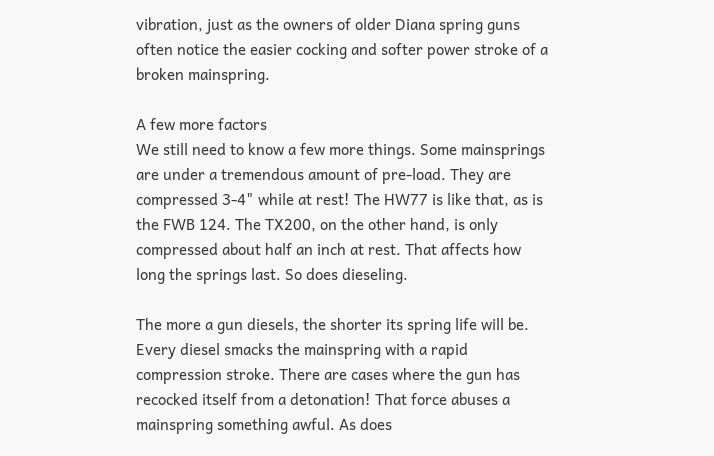vibration, just as the owners of older Diana spring guns often notice the easier cocking and softer power stroke of a broken mainspring.

A few more factors
We still need to know a few more things. Some mainsprings are under a tremendous amount of pre-load. They are compressed 3-4" while at rest! The HW77 is like that, as is the FWB 124. The TX200, on the other hand, is only compressed about half an inch at rest. That affects how long the springs last. So does dieseling.

The more a gun diesels, the shorter its spring life will be. Every diesel smacks the mainspring with a rapid compression stroke. There are cases where the gun has recocked itself from a detonation! That force abuses a mainspring something awful. As does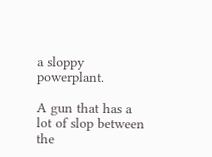a sloppy powerplant.

A gun that has a lot of slop between the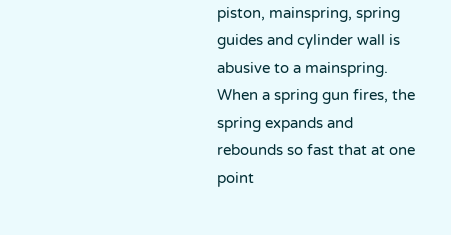piston, mainspring, spring guides and cylinder wall is abusive to a mainspring. When a spring gun fires, the spring expands and rebounds so fast that at one point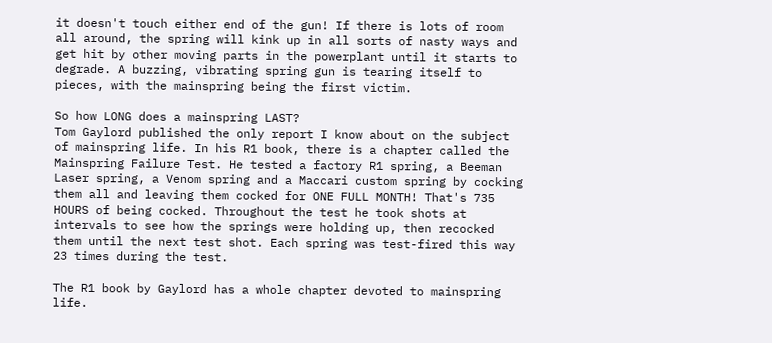it doesn't touch either end of the gun! If there is lots of room all around, the spring will kink up in all sorts of nasty ways and get hit by other moving parts in the powerplant until it starts to degrade. A buzzing, vibrating spring gun is tearing itself to pieces, with the mainspring being the first victim.

So how LONG does a mainspring LAST?
Tom Gaylord published the only report I know about on the subject of mainspring life. In his R1 book, there is a chapter called the Mainspring Failure Test. He tested a factory R1 spring, a Beeman Laser spring, a Venom spring and a Maccari custom spring by cocking them all and leaving them cocked for ONE FULL MONTH! That's 735 HOURS of being cocked. Throughout the test he took shots at intervals to see how the springs were holding up, then recocked them until the next test shot. Each spring was test-fired this way 23 times during the test.

The R1 book by Gaylord has a whole chapter devoted to mainspring life.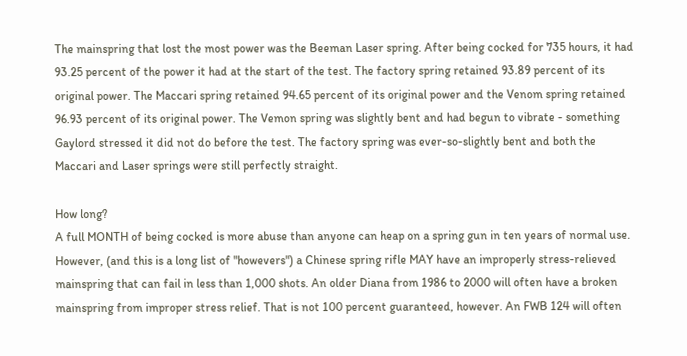The mainspring that lost the most power was the Beeman Laser spring. After being cocked for 735 hours, it had 93.25 percent of the power it had at the start of the test. The factory spring retained 93.89 percent of its original power. The Maccari spring retained 94.65 percent of its original power and the Venom spring retained 96.93 percent of its original power. The Vemon spring was slightly bent and had begun to vibrate - something Gaylord stressed it did not do before the test. The factory spring was ever-so-slightly bent and both the Maccari and Laser springs were still perfectly straight.

How long?
A full MONTH of being cocked is more abuse than anyone can heap on a spring gun in ten years of normal use. However, (and this is a long list of "howevers") a Chinese spring rifle MAY have an improperly stress-relieved mainspring that can fail in less than 1,000 shots. An older Diana from 1986 to 2000 will often have a broken mainspring from improper stress relief. That is not 100 percent guaranteed, however. An FWB 124 will often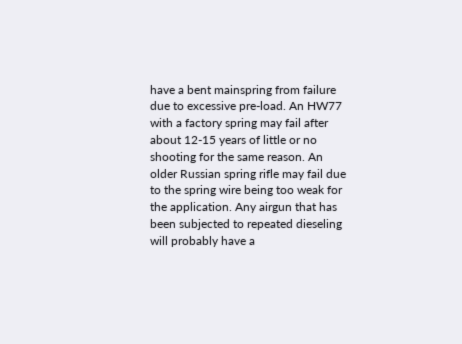have a bent mainspring from failure due to excessive pre-load. An HW77 with a factory spring may fail after about 12-15 years of little or no shooting for the same reason. An older Russian spring rifle may fail due to the spring wire being too weak for the application. Any airgun that has been subjected to repeated dieseling will probably have a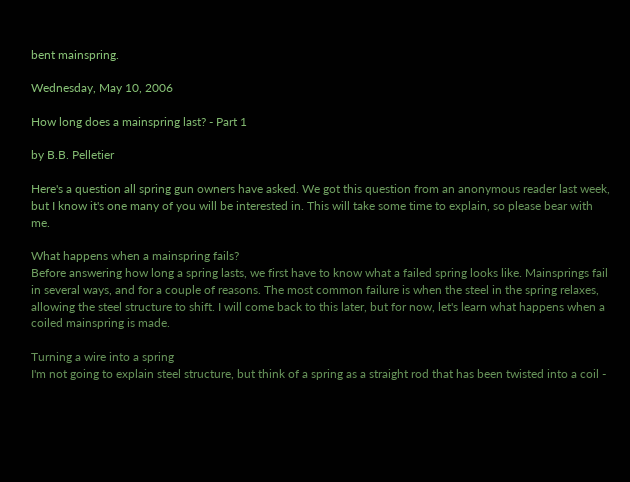bent mainspring.

Wednesday, May 10, 2006

How long does a mainspring last? - Part 1

by B.B. Pelletier

Here's a question all spring gun owners have asked. We got this question from an anonymous reader last week, but I know it's one many of you will be interested in. This will take some time to explain, so please bear with me.

What happens when a mainspring fails?
Before answering how long a spring lasts, we first have to know what a failed spring looks like. Mainsprings fail in several ways, and for a couple of reasons. The most common failure is when the steel in the spring relaxes, allowing the steel structure to shift. I will come back to this later, but for now, let's learn what happens when a coiled mainspring is made.

Turning a wire into a spring
I'm not going to explain steel structure, but think of a spring as a straight rod that has been twisted into a coil -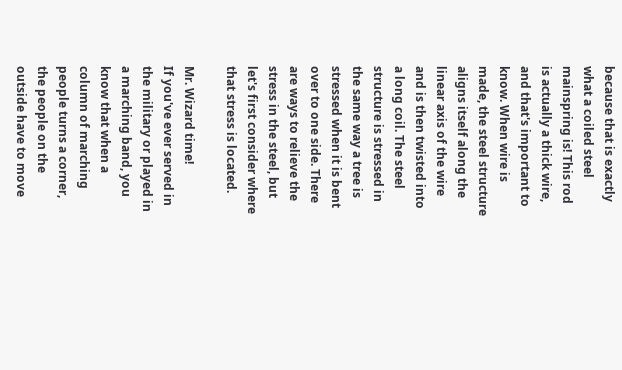because that is exactly what a coiled steel mainspring is! This rod is actually a thick wire, and that's important to know. When wire is made, the steel structure aligns itself along the linear axis of the wire and is then twisted into a long coil. The steel structure is stressed in the same way a tree is stressed when it is bent over to one side. There are ways to relieve the stress in the steel, but let's first consider where that stress is located.

Mr. Wizard time!
If you've ever served in the military or played in a marching band, you know that when a column of marching people turns a corner, the people on the outside have to move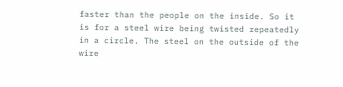faster than the people on the inside. So it is for a steel wire being twisted repeatedly in a circle. The steel on the outside of the wire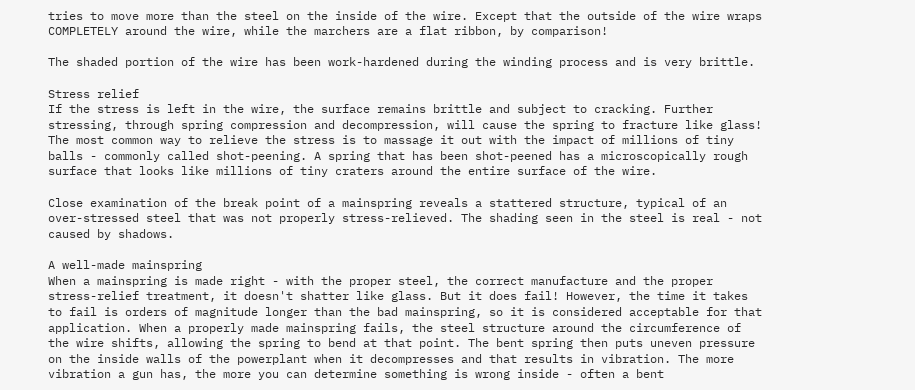tries to move more than the steel on the inside of the wire. Except that the outside of the wire wraps COMPLETELY around the wire, while the marchers are a flat ribbon, by comparison!

The shaded portion of the wire has been work-hardened during the winding process and is very brittle.

Stress relief
If the stress is left in the wire, the surface remains brittle and subject to cracking. Further stressing, through spring compression and decompression, will cause the spring to fracture like glass! The most common way to relieve the stress is to massage it out with the impact of millions of tiny balls - commonly called shot-peening. A spring that has been shot-peened has a microscopically rough surface that looks like millions of tiny craters around the entire surface of the wire.

Close examination of the break point of a mainspring reveals a stattered structure, typical of an over-stressed steel that was not properly stress-relieved. The shading seen in the steel is real - not caused by shadows.

A well-made mainspring
When a mainspring is made right - with the proper steel, the correct manufacture and the proper stress-relief treatment, it doesn't shatter like glass. But it does fail! However, the time it takes to fail is orders of magnitude longer than the bad mainspring, so it is considered acceptable for that application. When a properly made mainspring fails, the steel structure around the circumference of the wire shifts, allowing the spring to bend at that point. The bent spring then puts uneven pressure on the inside walls of the powerplant when it decompresses and that results in vibration. The more vibration a gun has, the more you can determine something is wrong inside - often a bent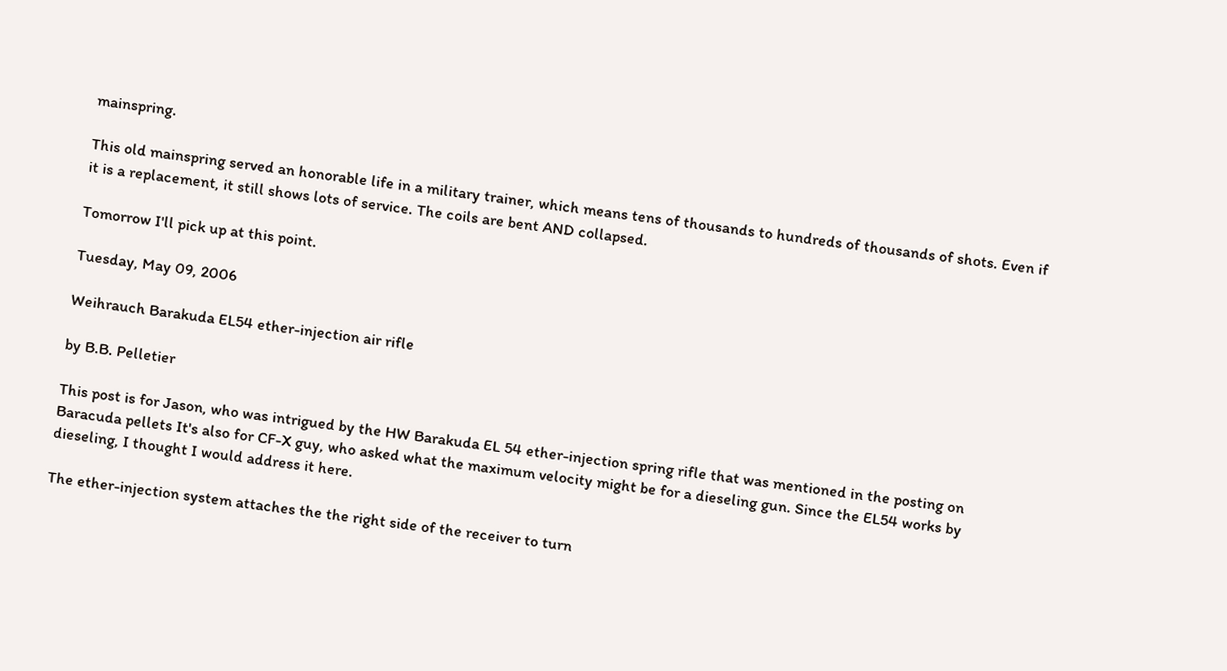mainspring.

This old mainspring served an honorable life in a military trainer, which means tens of thousands to hundreds of thousands of shots. Even if it is a replacement, it still shows lots of service. The coils are bent AND collapsed.

Tomorrow I'll pick up at this point.

Tuesday, May 09, 2006

Weihrauch Barakuda EL54 ether-injection air rifle

by B.B. Pelletier

This post is for Jason, who was intrigued by the HW Barakuda EL 54 ether-injection spring rifle that was mentioned in the posting on Baracuda pellets It's also for CF-X guy, who asked what the maximum velocity might be for a dieseling gun. Since the EL54 works by dieseling, I thought I would address it here.

The ether-injection system attaches the the right side of the receiver to turn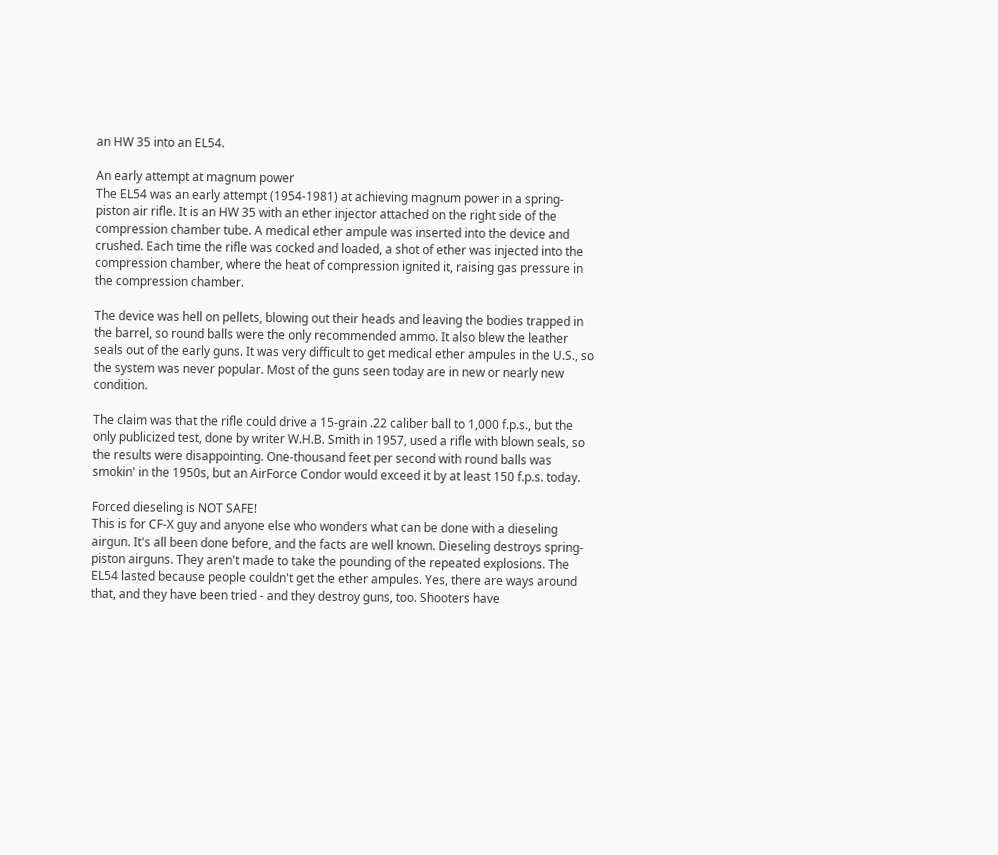an HW 35 into an EL54.

An early attempt at magnum power
The EL54 was an early attempt (1954-1981) at achieving magnum power in a spring-piston air rifle. It is an HW 35 with an ether injector attached on the right side of the compression chamber tube. A medical ether ampule was inserted into the device and crushed. Each time the rifle was cocked and loaded, a shot of ether was injected into the compression chamber, where the heat of compression ignited it, raising gas pressure in the compression chamber.

The device was hell on pellets, blowing out their heads and leaving the bodies trapped in the barrel, so round balls were the only recommended ammo. It also blew the leather seals out of the early guns. It was very difficult to get medical ether ampules in the U.S., so the system was never popular. Most of the guns seen today are in new or nearly new condition.

The claim was that the rifle could drive a 15-grain .22 caliber ball to 1,000 f.p.s., but the only publicized test, done by writer W.H.B. Smith in 1957, used a rifle with blown seals, so the results were disappointing. One-thousand feet per second with round balls was smokin' in the 1950s, but an AirForce Condor would exceed it by at least 150 f.p.s. today.

Forced dieseling is NOT SAFE!
This is for CF-X guy and anyone else who wonders what can be done with a dieseling airgun. It's all been done before, and the facts are well known. Dieseling destroys spring-piston airguns. They aren't made to take the pounding of the repeated explosions. The EL54 lasted because people couldn't get the ether ampules. Yes, there are ways around that, and they have been tried - and they destroy guns, too. Shooters have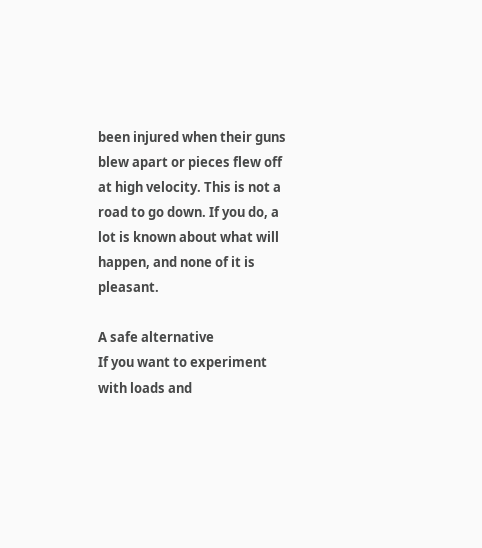been injured when their guns blew apart or pieces flew off at high velocity. This is not a road to go down. If you do, a lot is known about what will happen, and none of it is pleasant.

A safe alternative
If you want to experiment with loads and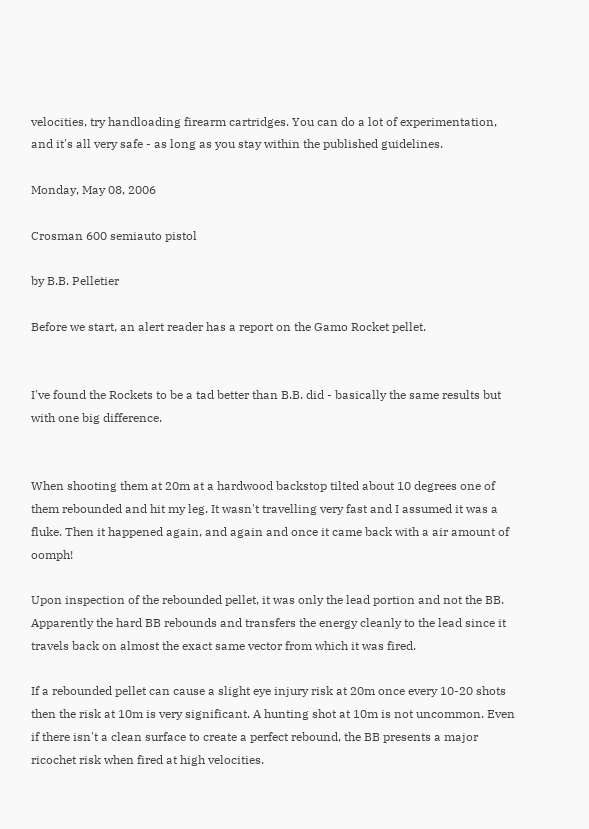velocities, try handloading firearm cartridges. You can do a lot of experimentation, and it's all very safe - as long as you stay within the published guidelines.

Monday, May 08, 2006

Crosman 600 semiauto pistol

by B.B. Pelletier

Before we start, an alert reader has a report on the Gamo Rocket pellet.


I've found the Rockets to be a tad better than B.B. did - basically the same results but with one big difference.


When shooting them at 20m at a hardwood backstop tilted about 10 degrees one of them rebounded and hit my leg. It wasn't travelling very fast and I assumed it was a fluke. Then it happened again, and again and once it came back with a air amount of oomph!

Upon inspection of the rebounded pellet, it was only the lead portion and not the BB. Apparently the hard BB rebounds and transfers the energy cleanly to the lead since it travels back on almost the exact same vector from which it was fired.

If a rebounded pellet can cause a slight eye injury risk at 20m once every 10-20 shots then the risk at 10m is very significant. A hunting shot at 10m is not uncommon. Even if there isn't a clean surface to create a perfect rebound, the BB presents a major ricochet risk when fired at high velocities.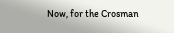Now, for the Crosman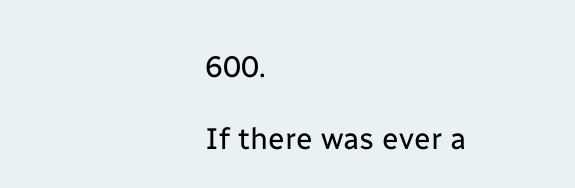600.

If there was ever a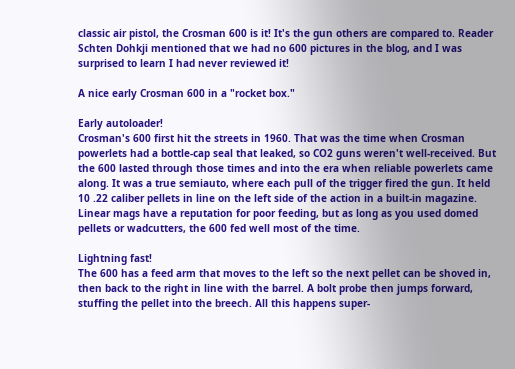classic air pistol, the Crosman 600 is it! It's the gun others are compared to. Reader Schten Dohkji mentioned that we had no 600 pictures in the blog, and I was surprised to learn I had never reviewed it!

A nice early Crosman 600 in a "rocket box."

Early autoloader!
Crosman's 600 first hit the streets in 1960. That was the time when Crosman powerlets had a bottle-cap seal that leaked, so CO2 guns weren't well-received. But the 600 lasted through those times and into the era when reliable powerlets came along. It was a true semiauto, where each pull of the trigger fired the gun. It held 10 .22 caliber pellets in line on the left side of the action in a built-in magazine. Linear mags have a reputation for poor feeding, but as long as you used domed pellets or wadcutters, the 600 fed well most of the time.

Lightning fast!
The 600 has a feed arm that moves to the left so the next pellet can be shoved in, then back to the right in line with the barrel. A bolt probe then jumps forward, stuffing the pellet into the breech. All this happens super-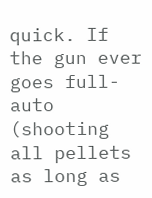quick. If the gun ever goes full-auto (shooting all pellets as long as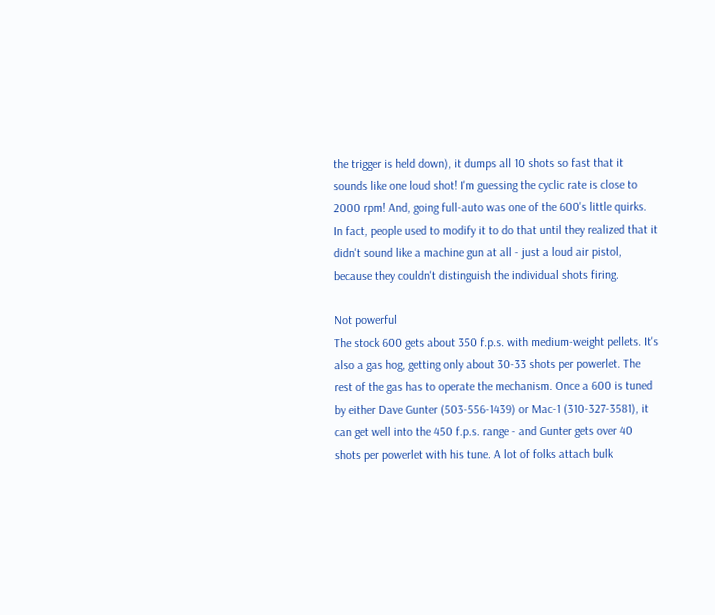the trigger is held down), it dumps all 10 shots so fast that it sounds like one loud shot! I'm guessing the cyclic rate is close to 2000 rpm! And, going full-auto was one of the 600's little quirks. In fact, people used to modify it to do that until they realized that it didn't sound like a machine gun at all - just a loud air pistol, because they couldn't distinguish the individual shots firing.

Not powerful
The stock 600 gets about 350 f.p.s. with medium-weight pellets. It's also a gas hog, getting only about 30-33 shots per powerlet. The rest of the gas has to operate the mechanism. Once a 600 is tuned by either Dave Gunter (503-556-1439) or Mac-1 (310-327-3581), it can get well into the 450 f.p.s. range - and Gunter gets over 40 shots per powerlet with his tune. A lot of folks attach bulk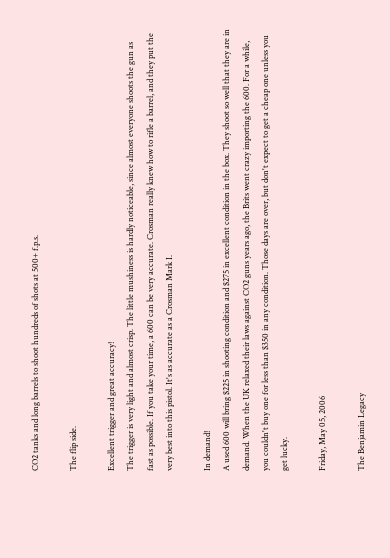CO2 tanks and long barrels to shoot hundreds of shots at 500+ f.p.s.

The flip side.

Excellent trigger and great accuracy!
The trigger is very light and almost crisp. The little mushiness is hardly noticeable, since almost everyone shoots the gun as fast as possible. If you take your time, a 600 can be very accurate. Crosman really knew how to rifle a barrel, and they put the very best into this pistol. It's as accurate as a Crosman Mark I.

In demand!
A used 600 will bring $225 in shooting condition and $275 in excellent condition in the box. They shoot so well that they are in demand. When the UK relaxed their laws against CO2 guns years ago, the Brits went crazy importing the 600. For a while, you couldn't buy one for less than $350 in any condition. Those days are over, but don't expect to get a cheap one unless you get lucky.

Friday, May 05, 2006

The Benjamin Legacy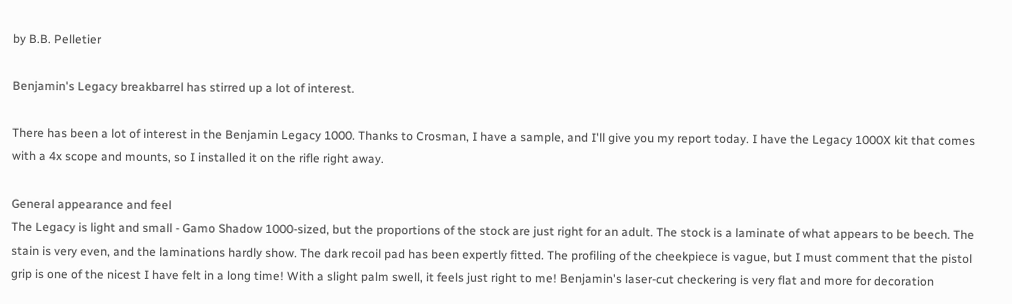by B.B. Pelletier

Benjamin's Legacy breakbarrel has stirred up a lot of interest.

There has been a lot of interest in the Benjamin Legacy 1000. Thanks to Crosman, I have a sample, and I'll give you my report today. I have the Legacy 1000X kit that comes with a 4x scope and mounts, so I installed it on the rifle right away.

General appearance and feel
The Legacy is light and small - Gamo Shadow 1000-sized, but the proportions of the stock are just right for an adult. The stock is a laminate of what appears to be beech. The stain is very even, and the laminations hardly show. The dark recoil pad has been expertly fitted. The profiling of the cheekpiece is vague, but I must comment that the pistol grip is one of the nicest I have felt in a long time! With a slight palm swell, it feels just right to me! Benjamin's laser-cut checkering is very flat and more for decoration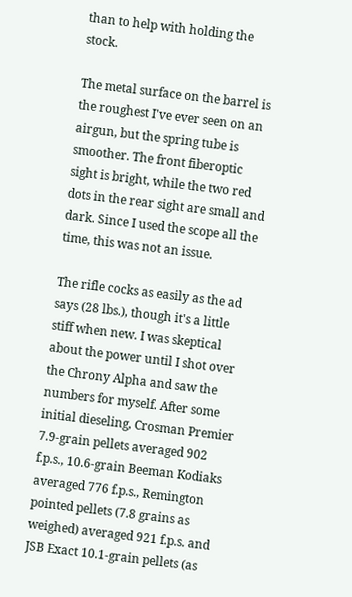than to help with holding the stock.

The metal surface on the barrel is the roughest I've ever seen on an airgun, but the spring tube is smoother. The front fiberoptic sight is bright, while the two red dots in the rear sight are small and dark. Since I used the scope all the time, this was not an issue.

The rifle cocks as easily as the ad says (28 lbs.), though it's a little stiff when new. I was skeptical about the power until I shot over the Chrony Alpha and saw the numbers for myself. After some initial dieseling, Crosman Premier 7.9-grain pellets averaged 902 f.p.s., 10.6-grain Beeman Kodiaks averaged 776 f.p.s., Remington pointed pellets (7.8 grains as weighed) averaged 921 f.p.s. and JSB Exact 10.1-grain pellets (as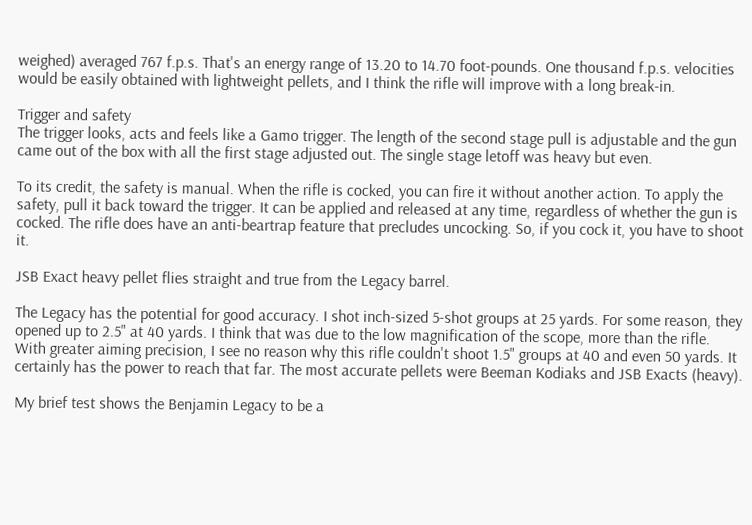weighed) averaged 767 f.p.s. That's an energy range of 13.20 to 14.70 foot-pounds. One thousand f.p.s. velocities would be easily obtained with lightweight pellets, and I think the rifle will improve with a long break-in.

Trigger and safety
The trigger looks, acts and feels like a Gamo trigger. The length of the second stage pull is adjustable and the gun came out of the box with all the first stage adjusted out. The single stage letoff was heavy but even.

To its credit, the safety is manual. When the rifle is cocked, you can fire it without another action. To apply the safety, pull it back toward the trigger. It can be applied and released at any time, regardless of whether the gun is cocked. The rifle does have an anti-beartrap feature that precludes uncocking. So, if you cock it, you have to shoot it.

JSB Exact heavy pellet flies straight and true from the Legacy barrel.

The Legacy has the potential for good accuracy. I shot inch-sized 5-shot groups at 25 yards. For some reason, they opened up to 2.5" at 40 yards. I think that was due to the low magnification of the scope, more than the rifle. With greater aiming precision, I see no reason why this rifle couldn't shoot 1.5" groups at 40 and even 50 yards. It certainly has the power to reach that far. The most accurate pellets were Beeman Kodiaks and JSB Exacts (heavy).

My brief test shows the Benjamin Legacy to be a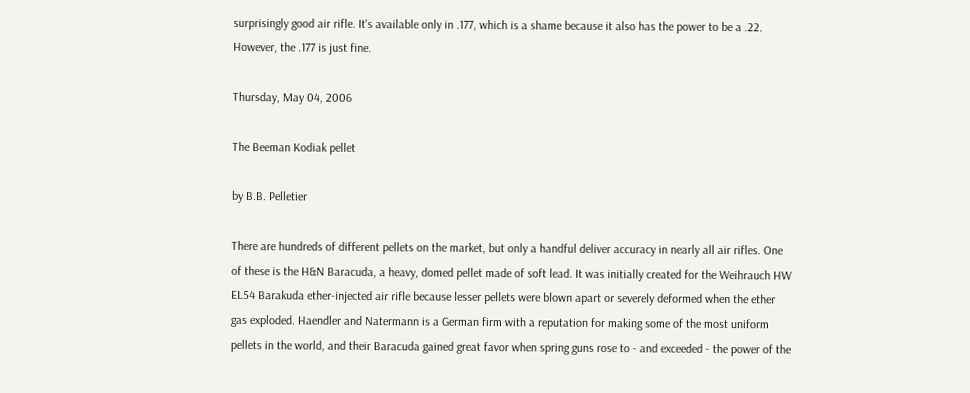surprisingly good air rifle. It's available only in .177, which is a shame because it also has the power to be a .22. However, the .177 is just fine.

Thursday, May 04, 2006

The Beeman Kodiak pellet

by B.B. Pelletier

There are hundreds of different pellets on the market, but only a handful deliver accuracy in nearly all air rifles. One of these is the H&N Baracuda, a heavy, domed pellet made of soft lead. It was initially created for the Weihrauch HW EL54 Barakuda ether-injected air rifle because lesser pellets were blown apart or severely deformed when the ether gas exploded. Haendler and Natermann is a German firm with a reputation for making some of the most uniform pellets in the world, and their Baracuda gained great favor when spring guns rose to - and exceeded - the power of the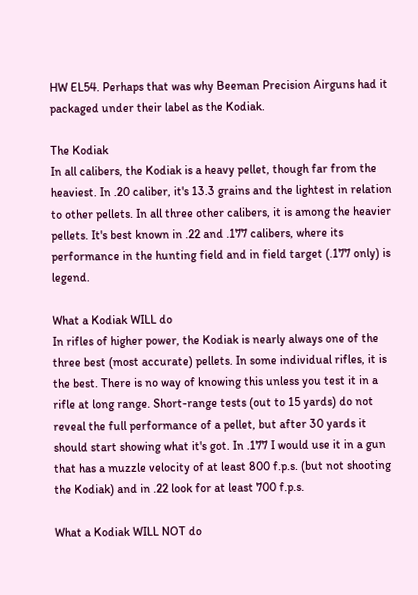HW EL54. Perhaps that was why Beeman Precision Airguns had it packaged under their label as the Kodiak.

The Kodiak
In all calibers, the Kodiak is a heavy pellet, though far from the heaviest. In .20 caliber, it's 13.3 grains and the lightest in relation to other pellets. In all three other calibers, it is among the heavier pellets. It's best known in .22 and .177 calibers, where its performance in the hunting field and in field target (.177 only) is legend.

What a Kodiak WILL do
In rifles of higher power, the Kodiak is nearly always one of the three best (most accurate) pellets. In some individual rifles, it is the best. There is no way of knowing this unless you test it in a rifle at long range. Short-range tests (out to 15 yards) do not reveal the full performance of a pellet, but after 30 yards it should start showing what it's got. In .177 I would use it in a gun that has a muzzle velocity of at least 800 f.p.s. (but not shooting the Kodiak) and in .22 look for at least 700 f.p.s.

What a Kodiak WILL NOT do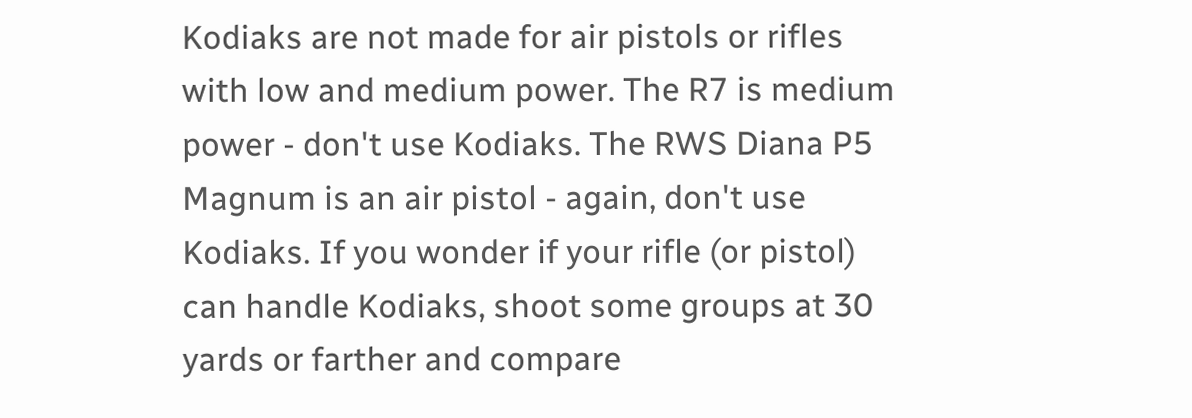Kodiaks are not made for air pistols or rifles with low and medium power. The R7 is medium power - don't use Kodiaks. The RWS Diana P5 Magnum is an air pistol - again, don't use Kodiaks. If you wonder if your rifle (or pistol) can handle Kodiaks, shoot some groups at 30 yards or farther and compare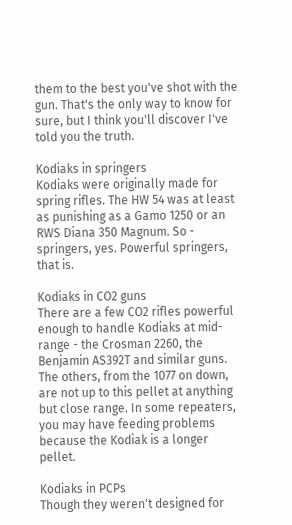them to the best you've shot with the gun. That's the only way to know for sure, but I think you'll discover I've told you the truth.

Kodiaks in springers
Kodiaks were originally made for spring rifles. The HW 54 was at least as punishing as a Gamo 1250 or an RWS Diana 350 Magnum. So - springers, yes. Powerful springers, that is.

Kodiaks in CO2 guns
There are a few CO2 rifles powerful enough to handle Kodiaks at mid-range - the Crosman 2260, the Benjamin AS392T and similar guns. The others, from the 1077 on down, are not up to this pellet at anything but close range. In some repeaters, you may have feeding problems because the Kodiak is a longer pellet.

Kodiaks in PCPs
Though they weren't designed for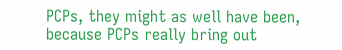PCPs, they might as well have been, because PCPs really bring out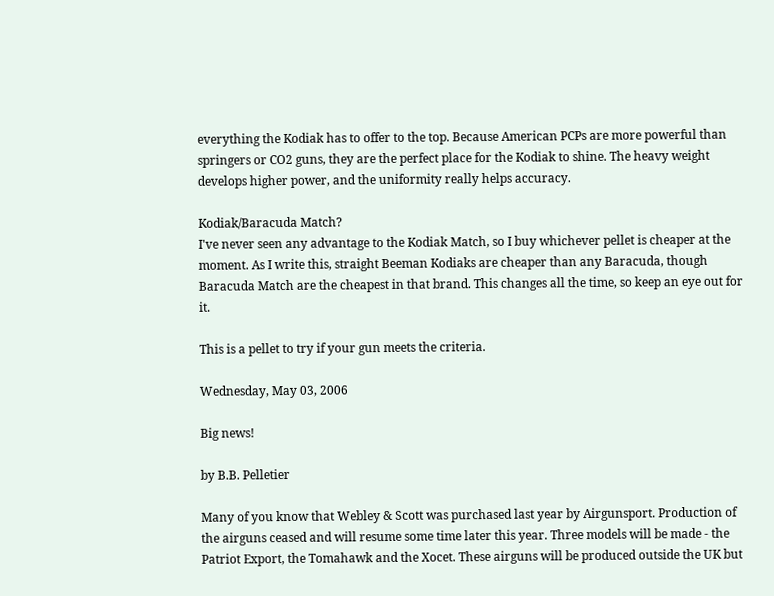everything the Kodiak has to offer to the top. Because American PCPs are more powerful than springers or CO2 guns, they are the perfect place for the Kodiak to shine. The heavy weight develops higher power, and the uniformity really helps accuracy.

Kodiak/Baracuda Match?
I've never seen any advantage to the Kodiak Match, so I buy whichever pellet is cheaper at the moment. As I write this, straight Beeman Kodiaks are cheaper than any Baracuda, though Baracuda Match are the cheapest in that brand. This changes all the time, so keep an eye out for it.

This is a pellet to try if your gun meets the criteria.

Wednesday, May 03, 2006

Big news!

by B.B. Pelletier

Many of you know that Webley & Scott was purchased last year by Airgunsport. Production of the airguns ceased and will resume some time later this year. Three models will be made - the Patriot Export, the Tomahawk and the Xocet. These airguns will be produced outside the UK but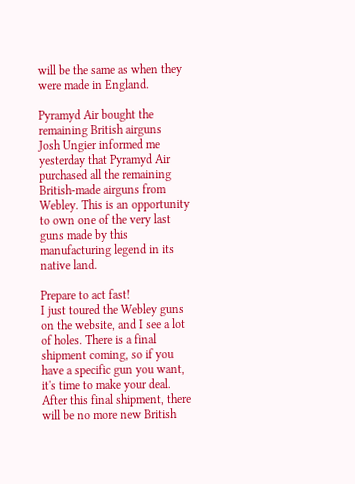will be the same as when they were made in England.

Pyramyd Air bought the remaining British airguns
Josh Ungier informed me yesterday that Pyramyd Air purchased all the remaining British-made airguns from Webley. This is an opportunity to own one of the very last guns made by this manufacturing legend in its native land.

Prepare to act fast!
I just toured the Webley guns on the website, and I see a lot of holes. There is a final shipment coming, so if you have a specific gun you want, it's time to make your deal. After this final shipment, there will be no more new British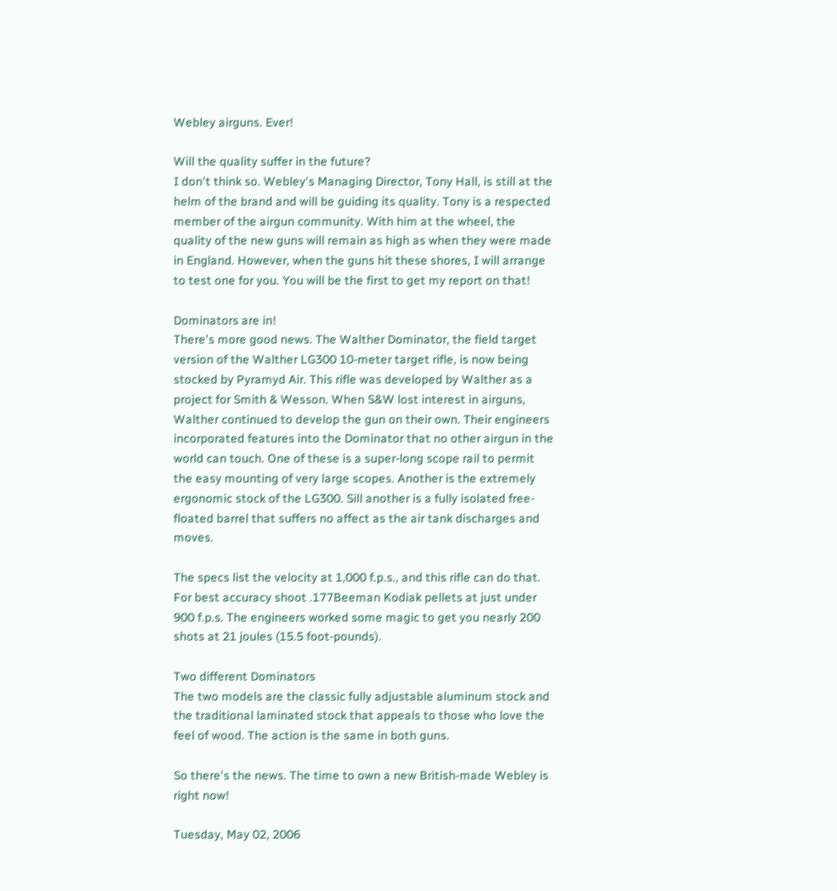Webley airguns. Ever!

Will the quality suffer in the future?
I don't think so. Webley's Managing Director, Tony Hall, is still at the helm of the brand and will be guiding its quality. Tony is a respected member of the airgun community. With him at the wheel, the quality of the new guns will remain as high as when they were made in England. However, when the guns hit these shores, I will arrange to test one for you. You will be the first to get my report on that!

Dominators are in!
There's more good news. The Walther Dominator, the field target version of the Walther LG300 10-meter target rifle, is now being stocked by Pyramyd Air. This rifle was developed by Walther as a project for Smith & Wesson. When S&W lost interest in airguns, Walther continued to develop the gun on their own. Their engineers incorporated features into the Dominator that no other airgun in the world can touch. One of these is a super-long scope rail to permit the easy mounting of very large scopes. Another is the extremely ergonomic stock of the LG300. Sill another is a fully isolated free-floated barrel that suffers no affect as the air tank discharges and moves.

The specs list the velocity at 1,000 f.p.s., and this rifle can do that. For best accuracy shoot .177Beeman Kodiak pellets at just under 900 f.p.s. The engineers worked some magic to get you nearly 200 shots at 21 joules (15.5 foot-pounds).

Two different Dominators
The two models are the classic fully adjustable aluminum stock and the traditional laminated stock that appeals to those who love the feel of wood. The action is the same in both guns.

So there's the news. The time to own a new British-made Webley is right now!

Tuesday, May 02, 2006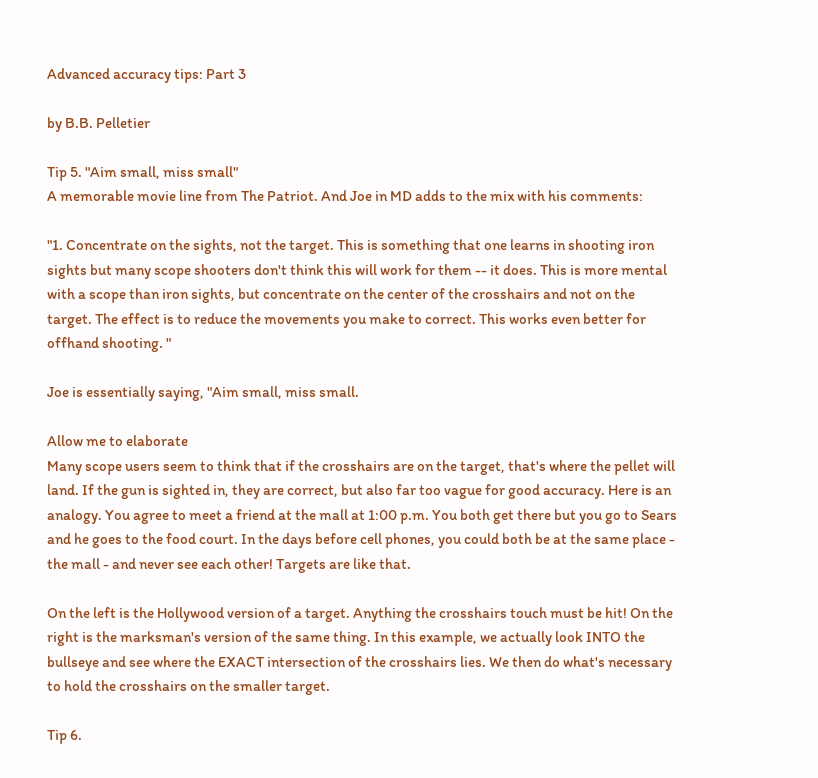Advanced accuracy tips: Part 3

by B.B. Pelletier

Tip 5. "Aim small, miss small"
A memorable movie line from The Patriot. And Joe in MD adds to the mix with his comments:

"1. Concentrate on the sights, not the target. This is something that one learns in shooting iron sights but many scope shooters don't think this will work for them -- it does. This is more mental with a scope than iron sights, but concentrate on the center of the crosshairs and not on the target. The effect is to reduce the movements you make to correct. This works even better for offhand shooting. "

Joe is essentially saying, "Aim small, miss small.

Allow me to elaborate
Many scope users seem to think that if the crosshairs are on the target, that's where the pellet will land. If the gun is sighted in, they are correct, but also far too vague for good accuracy. Here is an analogy. You agree to meet a friend at the mall at 1:00 p.m. You both get there but you go to Sears and he goes to the food court. In the days before cell phones, you could both be at the same place - the mall - and never see each other! Targets are like that.

On the left is the Hollywood version of a target. Anything the crosshairs touch must be hit! On the right is the marksman's version of the same thing. In this example, we actually look INTO the bullseye and see where the EXACT intersection of the crosshairs lies. We then do what's necessary to hold the crosshairs on the smaller target.

Tip 6.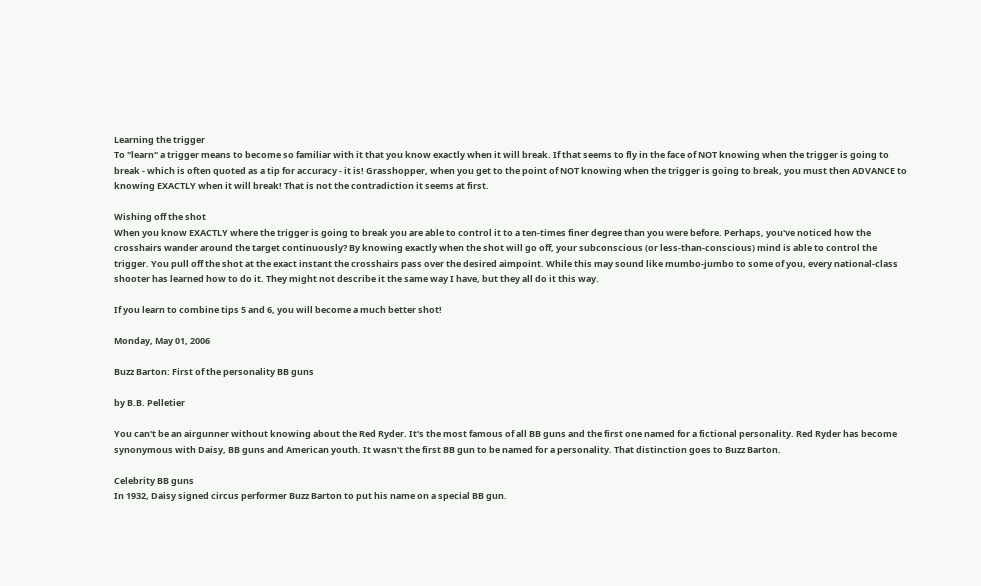Learning the trigger
To "learn" a trigger means to become so familiar with it that you know exactly when it will break. If that seems to fly in the face of NOT knowing when the trigger is going to break - which is often quoted as a tip for accuracy - it is! Grasshopper, when you get to the point of NOT knowing when the trigger is going to break, you must then ADVANCE to knowing EXACTLY when it will break! That is not the contradiction it seems at first.

Wishing off the shot
When you know EXACTLY where the trigger is going to break you are able to control it to a ten-times finer degree than you were before. Perhaps, you've noticed how the crosshairs wander around the target continuously? By knowing exactly when the shot will go off, your subconscious (or less-than-conscious) mind is able to control the trigger. You pull off the shot at the exact instant the crosshairs pass over the desired aimpoint. While this may sound like mumbo-jumbo to some of you, every national-class shooter has learned how to do it. They might not describe it the same way I have, but they all do it this way.

If you learn to combine tips 5 and 6, you will become a much better shot!

Monday, May 01, 2006

Buzz Barton: First of the personality BB guns

by B.B. Pelletier

You can't be an airgunner without knowing about the Red Ryder. It's the most famous of all BB guns and the first one named for a fictional personality. Red Ryder has become synonymous with Daisy, BB guns and American youth. It wasn't the first BB gun to be named for a personality. That distinction goes to Buzz Barton.

Celebrity BB guns
In 1932, Daisy signed circus performer Buzz Barton to put his name on a special BB gun.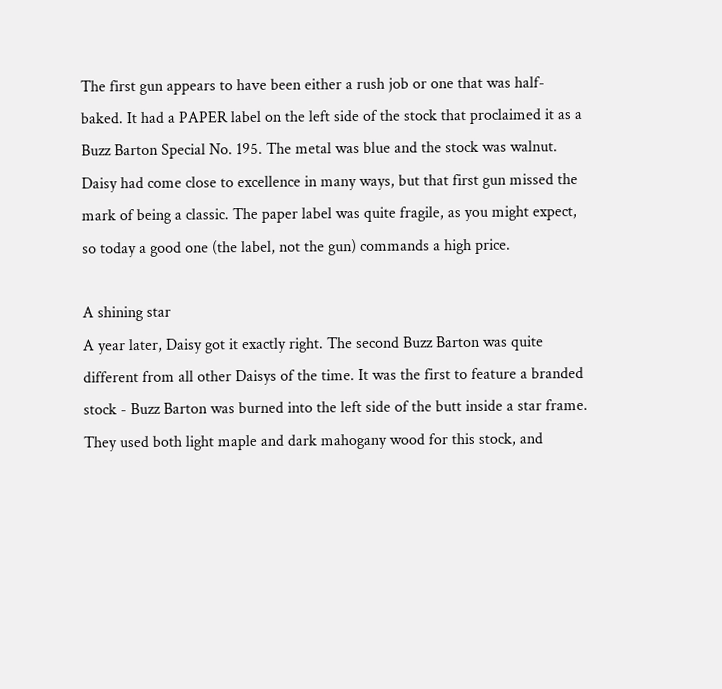The first gun appears to have been either a rush job or one that was half-baked. It had a PAPER label on the left side of the stock that proclaimed it as a Buzz Barton Special No. 195. The metal was blue and the stock was walnut. Daisy had come close to excellence in many ways, but that first gun missed the mark of being a classic. The paper label was quite fragile, as you might expect, so today a good one (the label, not the gun) commands a high price.

A shining star
A year later, Daisy got it exactly right. The second Buzz Barton was quite different from all other Daisys of the time. It was the first to feature a branded stock - Buzz Barton was burned into the left side of the butt inside a star frame. They used both light maple and dark mahogany wood for this stock, and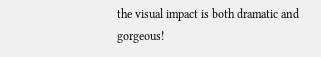the visual impact is both dramatic and gorgeous!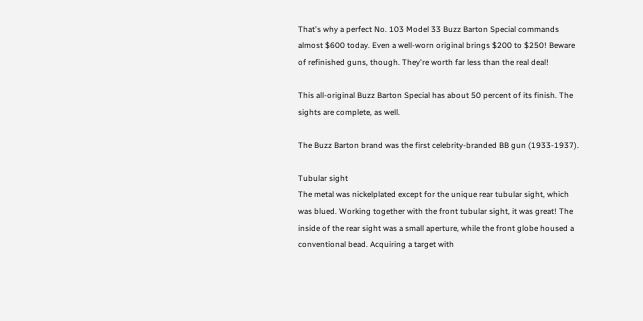That's why a perfect No. 103 Model 33 Buzz Barton Special commands almost $600 today. Even a well-worn original brings $200 to $250! Beware of refinished guns, though. They're worth far less than the real deal!

This all-original Buzz Barton Special has about 50 percent of its finish. The sights are complete, as well.

The Buzz Barton brand was the first celebrity-branded BB gun (1933-1937).

Tubular sight
The metal was nickelplated except for the unique rear tubular sight, which was blued. Working together with the front tubular sight, it was great! The inside of the rear sight was a small aperture, while the front globe housed a conventional bead. Acquiring a target with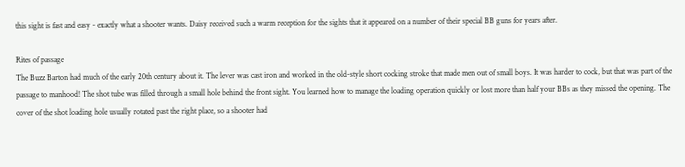this sight is fast and easy - exactly what a shooter wants. Daisy received such a warm reception for the sights that it appeared on a number of their special BB guns for years after.

Rites of passage
The Buzz Barton had much of the early 20th century about it. The lever was cast iron and worked in the old-style short cocking stroke that made men out of small boys. It was harder to cock, but that was part of the passage to manhood! The shot tube was filled through a small hole behind the front sight. You learned how to manage the loading operation quickly or lost more than half your BBs as they missed the opening. The cover of the shot loading hole usually rotated past the right place, so a shooter had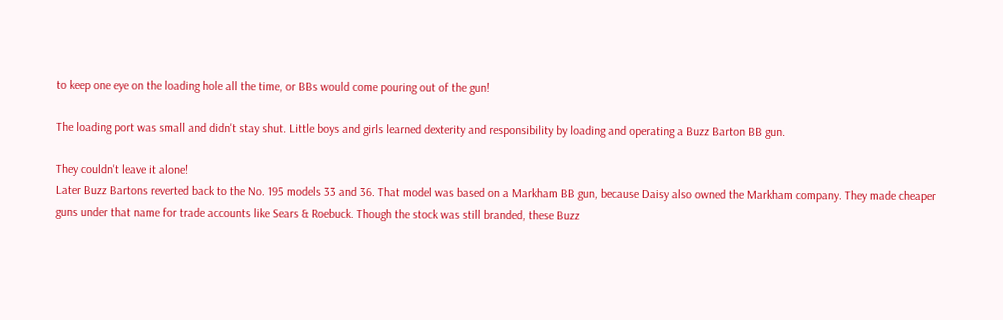to keep one eye on the loading hole all the time, or BBs would come pouring out of the gun!

The loading port was small and didn't stay shut. Little boys and girls learned dexterity and responsibility by loading and operating a Buzz Barton BB gun.

They couldn't leave it alone!
Later Buzz Bartons reverted back to the No. 195 models 33 and 36. That model was based on a Markham BB gun, because Daisy also owned the Markham company. They made cheaper guns under that name for trade accounts like Sears & Roebuck. Though the stock was still branded, these Buzz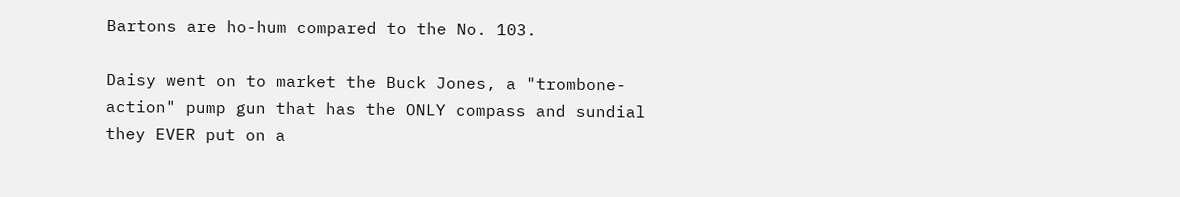Bartons are ho-hum compared to the No. 103.

Daisy went on to market the Buck Jones, a "trombone-action" pump gun that has the ONLY compass and sundial they EVER put on a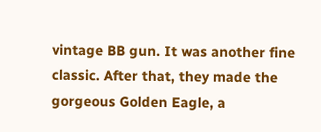vintage BB gun. It was another fine classic. After that, they made the gorgeous Golden Eagle, a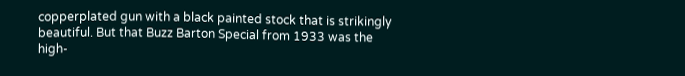copperplated gun with a black painted stock that is strikingly beautiful. But that Buzz Barton Special from 1933 was the high-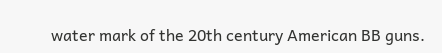water mark of the 20th century American BB guns.